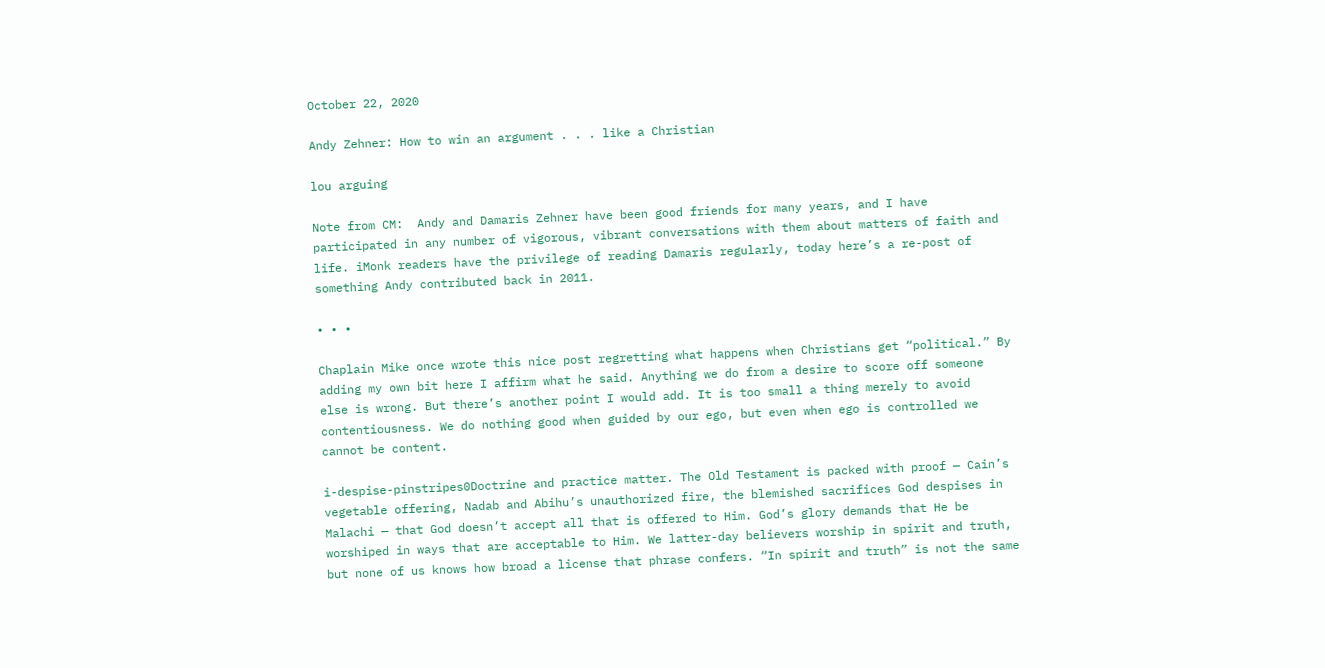October 22, 2020

Andy Zehner: How to win an argument . . . like a Christian

lou arguing

Note from CM:  Andy and Damaris Zehner have been good friends for many years, and I have participated in any number of vigorous, vibrant conversations with them about matters of faith and life. iMonk readers have the privilege of reading Damaris regularly, today here’s a re-post of something Andy contributed back in 2011.

• • •

Chaplain Mike once wrote this nice post regretting what happens when Christians get “political.” By adding my own bit here I affirm what he said. Anything we do from a desire to score off someone else is wrong. But there’s another point I would add. It is too small a thing merely to avoid contentiousness. We do nothing good when guided by our ego, but even when ego is controlled we cannot be content.

i-despise-pinstripes0Doctrine and practice matter. The Old Testament is packed with proof — Cain’s vegetable offering, Nadab and Abihu’s unauthorized fire, the blemished sacrifices God despises in Malachi — that God doesn’t accept all that is offered to Him. God’s glory demands that He be worshiped in ways that are acceptable to Him. We latter-day believers worship in spirit and truth, but none of us knows how broad a license that phrase confers. “In spirit and truth” is not the same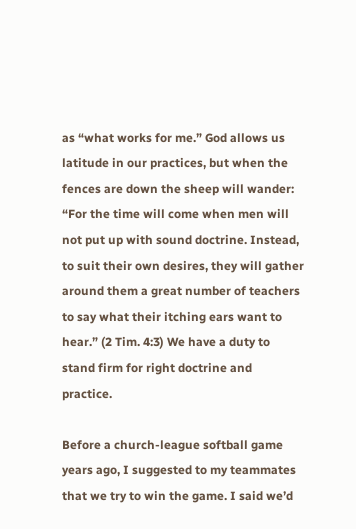as “what works for me.” God allows us latitude in our practices, but when the fences are down the sheep will wander: “For the time will come when men will not put up with sound doctrine. Instead, to suit their own desires, they will gather around them a great number of teachers to say what their itching ears want to hear.” (2 Tim. 4:3) We have a duty to stand firm for right doctrine and practice.

Before a church-league softball game years ago, I suggested to my teammates that we try to win the game. I said we’d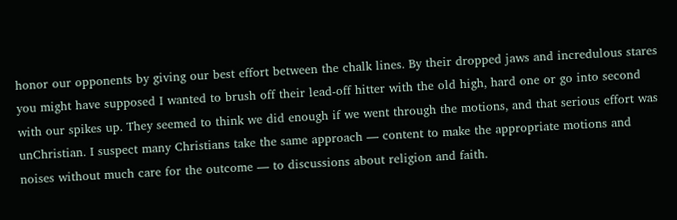honor our opponents by giving our best effort between the chalk lines. By their dropped jaws and incredulous stares you might have supposed I wanted to brush off their lead-off hitter with the old high, hard one or go into second with our spikes up. They seemed to think we did enough if we went through the motions, and that serious effort was unChristian. I suspect many Christians take the same approach — content to make the appropriate motions and noises without much care for the outcome — to discussions about religion and faith.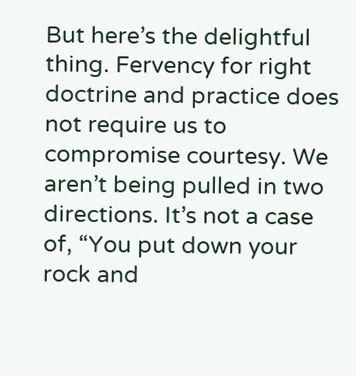But here’s the delightful thing. Fervency for right doctrine and practice does not require us to compromise courtesy. We aren’t being pulled in two directions. It’s not a case of, “You put down your rock and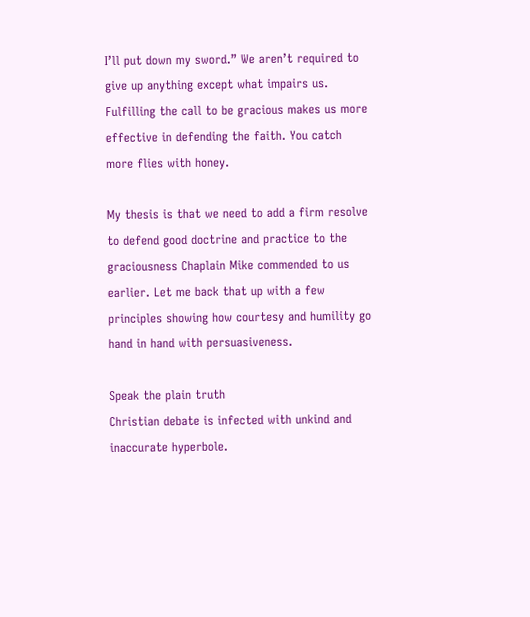I’ll put down my sword.” We aren’t required to give up anything except what impairs us. Fulfilling the call to be gracious makes us more effective in defending the faith. You catch more flies with honey.

My thesis is that we need to add a firm resolve to defend good doctrine and practice to the graciousness Chaplain Mike commended to us earlier. Let me back that up with a few principles showing how courtesy and humility go hand in hand with persuasiveness.

Speak the plain truth
Christian debate is infected with unkind and inaccurate hyperbole.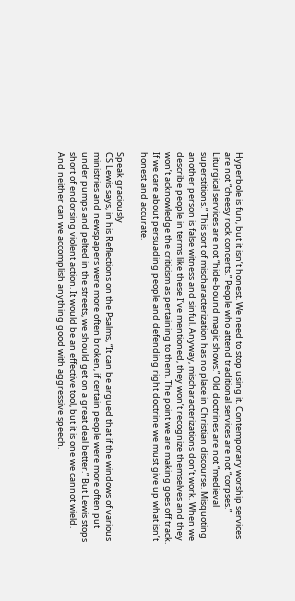Hyperbole is fun, but it isn’t honest. We need to stop using it. Contemporary worship services are not “cheesy rock concerts.” People who attend traditional services are not “corpses.” Liturgical services are not “hide-bound magic shows.” Old doctrines are not “medieval superstitions.” This sort of mischaracterization has no place in Christian discourse. Misquoting another person is false witness and sinful. Anyway, mischaracterizations don’t work. When we describe people in terms like these I’ve mentioned, they won’t recognize themselves and they won’t acknowledge the criticism as pertaining to them. The point we are making goes off track. If we care about persuading people and defending right doctrine we must give up what isn’t honest and accurate.

Speak graciously
CS Lewis says, in his Reflections on the Psalms, “It can be argued that if the windows of various ministries and newspapers were more often broken, if certain people were more often put under pumps and pelted in the streets, we should get on a great deal better.” But Lewis stops short of endorsing violent action. It would be an effective tool, but it is one we cannot wield. And neither can we accomplish anything good with aggressive speech.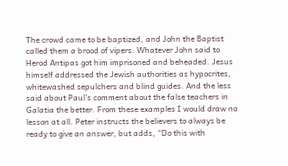The crowd came to be baptized, and John the Baptist called them a brood of vipers. Whatever John said to Herod Antipas got him imprisoned and beheaded. Jesus himself addressed the Jewish authorities as hypocrites, whitewashed sepulchers and blind guides. And the less said about Paul’s comment about the false teachers in Galatia the better. From these examples I would draw no lesson at all. Peter instructs the believers to always be ready to give an answer, but adds, “Do this with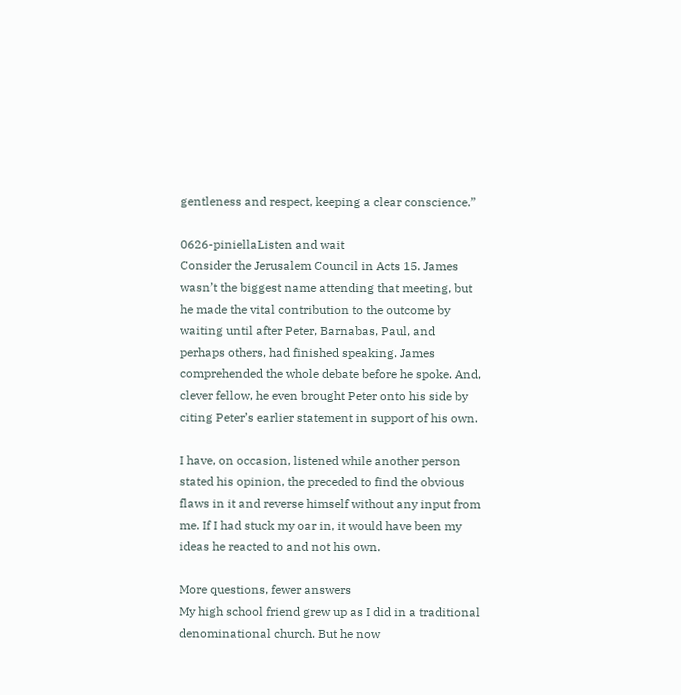gentleness and respect, keeping a clear conscience.”

0626-piniellaListen and wait
Consider the Jerusalem Council in Acts 15. James wasn’t the biggest name attending that meeting, but he made the vital contribution to the outcome by waiting until after Peter, Barnabas, Paul, and perhaps others, had finished speaking. James comprehended the whole debate before he spoke. And, clever fellow, he even brought Peter onto his side by citing Peter’s earlier statement in support of his own.

I have, on occasion, listened while another person stated his opinion, the preceded to find the obvious flaws in it and reverse himself without any input from me. If I had stuck my oar in, it would have been my ideas he reacted to and not his own.

More questions, fewer answers
My high school friend grew up as I did in a traditional denominational church. But he now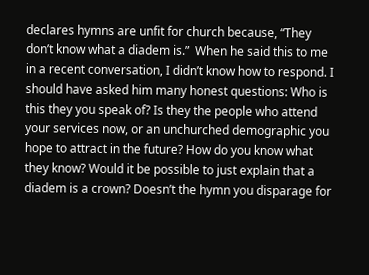declares hymns are unfit for church because, “They don’t know what a diadem is.”  When he said this to me in a recent conversation, I didn’t know how to respond. I should have asked him many honest questions: Who is this they you speak of? Is they the people who attend your services now, or an unchurched demographic you hope to attract in the future? How do you know what they know? Would it be possible to just explain that a diadem is a crown? Doesn’t the hymn you disparage for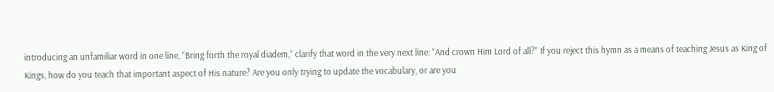introducing an unfamiliar word in one line, “Bring forth the royal diadem,” clarify that word in the very next line: “And crown Him Lord of all?” If you reject this hymn as a means of teaching Jesus as King of Kings, how do you teach that important aspect of His nature? Are you only trying to update the vocabulary, or are you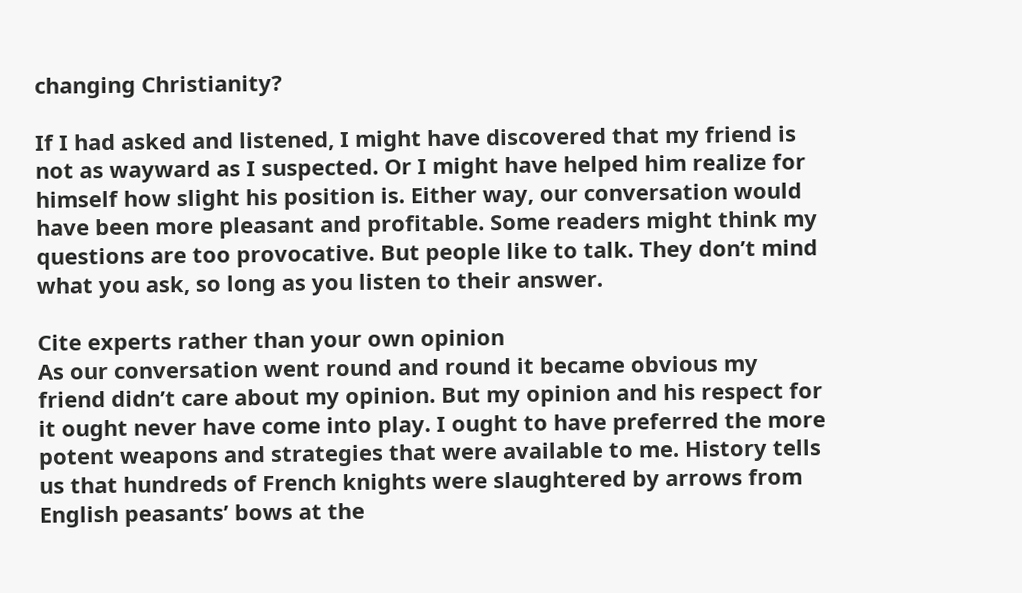changing Christianity?

If I had asked and listened, I might have discovered that my friend is not as wayward as I suspected. Or I might have helped him realize for himself how slight his position is. Either way, our conversation would have been more pleasant and profitable. Some readers might think my questions are too provocative. But people like to talk. They don’t mind what you ask, so long as you listen to their answer.

Cite experts rather than your own opinion
As our conversation went round and round it became obvious my friend didn’t care about my opinion. But my opinion and his respect for it ought never have come into play. I ought to have preferred the more potent weapons and strategies that were available to me. History tells us that hundreds of French knights were slaughtered by arrows from English peasants’ bows at the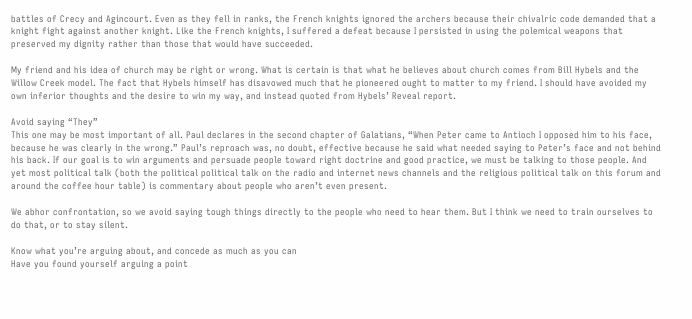battles of Crecy and Agincourt. Even as they fell in ranks, the French knights ignored the archers because their chivalric code demanded that a knight fight against another knight. Like the French knights, I suffered a defeat because I persisted in using the polemical weapons that preserved my dignity rather than those that would have succeeded.

My friend and his idea of church may be right or wrong. What is certain is that what he believes about church comes from Bill Hybels and the Willow Creek model. The fact that Hybels himself has disavowed much that he pioneered ought to matter to my friend. I should have avoided my own inferior thoughts and the desire to win my way, and instead quoted from Hybels’ Reveal report.

Avoid saying “They”
This one may be most important of all. Paul declares in the second chapter of Galatians, “When Peter came to Antioch I opposed him to his face, because he was clearly in the wrong.” Paul’s reproach was, no doubt, effective because he said what needed saying to Peter’s face and not behind his back. If our goal is to win arguments and persuade people toward right doctrine and good practice, we must be talking to those people. And yet most political talk (both the political political talk on the radio and internet news channels and the religious political talk on this forum and around the coffee hour table) is commentary about people who aren’t even present.

We abhor confrontation, so we avoid saying tough things directly to the people who need to hear them. But I think we need to train ourselves to do that, or to stay silent.

Know what you’re arguing about, and concede as much as you can
Have you found yourself arguing a point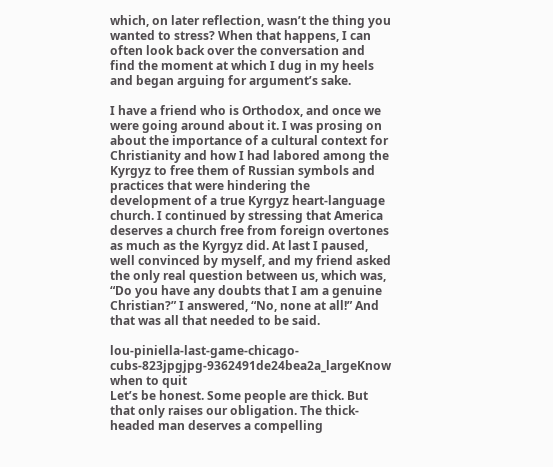which, on later reflection, wasn’t the thing you wanted to stress? When that happens, I can often look back over the conversation and find the moment at which I dug in my heels and began arguing for argument’s sake.

I have a friend who is Orthodox, and once we were going around about it. I was prosing on about the importance of a cultural context for Christianity and how I had labored among the Kyrgyz to free them of Russian symbols and practices that were hindering the development of a true Kyrgyz heart-language church. I continued by stressing that America deserves a church free from foreign overtones as much as the Kyrgyz did. At last I paused, well convinced by myself, and my friend asked the only real question between us, which was, “Do you have any doubts that I am a genuine Christian?” I answered, “No, none at all!” And that was all that needed to be said.

lou-piniella-last-game-chicago-cubs-823jpgjpg-9362491de24bea2a_largeKnow when to quit
Let’s be honest. Some people are thick. But that only raises our obligation. The thick-headed man deserves a compelling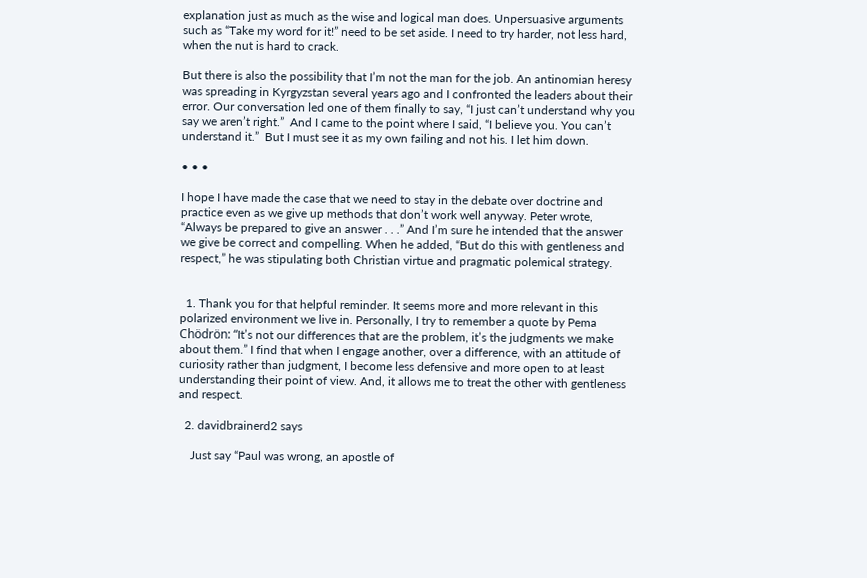explanation just as much as the wise and logical man does. Unpersuasive arguments such as “Take my word for it!” need to be set aside. I need to try harder, not less hard, when the nut is hard to crack.

But there is also the possibility that I’m not the man for the job. An antinomian heresy was spreading in Kyrgyzstan several years ago and I confronted the leaders about their error. Our conversation led one of them finally to say, “I just can’t understand why you say we aren’t right.”  And I came to the point where I said, “I believe you. You can’t understand it.”  But I must see it as my own failing and not his. I let him down.

• • •

I hope I have made the case that we need to stay in the debate over doctrine and practice even as we give up methods that don’t work well anyway. Peter wrote, “Always be prepared to give an answer . . .” And I’m sure he intended that the answer we give be correct and compelling. When he added, “But do this with gentleness and respect,” he was stipulating both Christian virtue and pragmatic polemical strategy.


  1. Thank you for that helpful reminder. It seems more and more relevant in this polarized environment we live in. Personally, I try to remember a quote by Pema Chödrön: “It’s not our differences that are the problem, it’s the judgments we make about them.” I find that when I engage another, over a difference, with an attitude of curiosity rather than judgment, I become less defensive and more open to at least understanding their point of view. And, it allows me to treat the other with gentleness and respect.

  2. davidbrainerd2 says

    Just say “Paul was wrong, an apostle of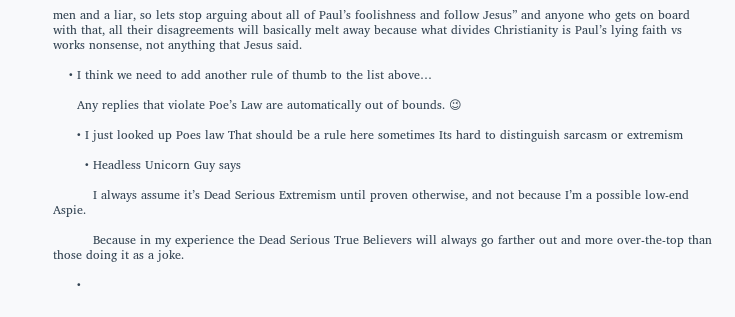men and a liar, so lets stop arguing about all of Paul’s foolishness and follow Jesus” and anyone who gets on board with that, all their disagreements will basically melt away because what divides Christianity is Paul’s lying faith vs works nonsense, not anything that Jesus said.

    • I think we need to add another rule of thumb to the list above…

      Any replies that violate Poe’s Law are automatically out of bounds. 😉

      • I just looked up Poes law That should be a rule here sometimes Its hard to distinguish sarcasm or extremism

        • Headless Unicorn Guy says

          I always assume it’s Dead Serious Extremism until proven otherwise, and not because I’m a possible low-end Aspie.

          Because in my experience the Dead Serious True Believers will always go farther out and more over-the-top than those doing it as a joke.

      •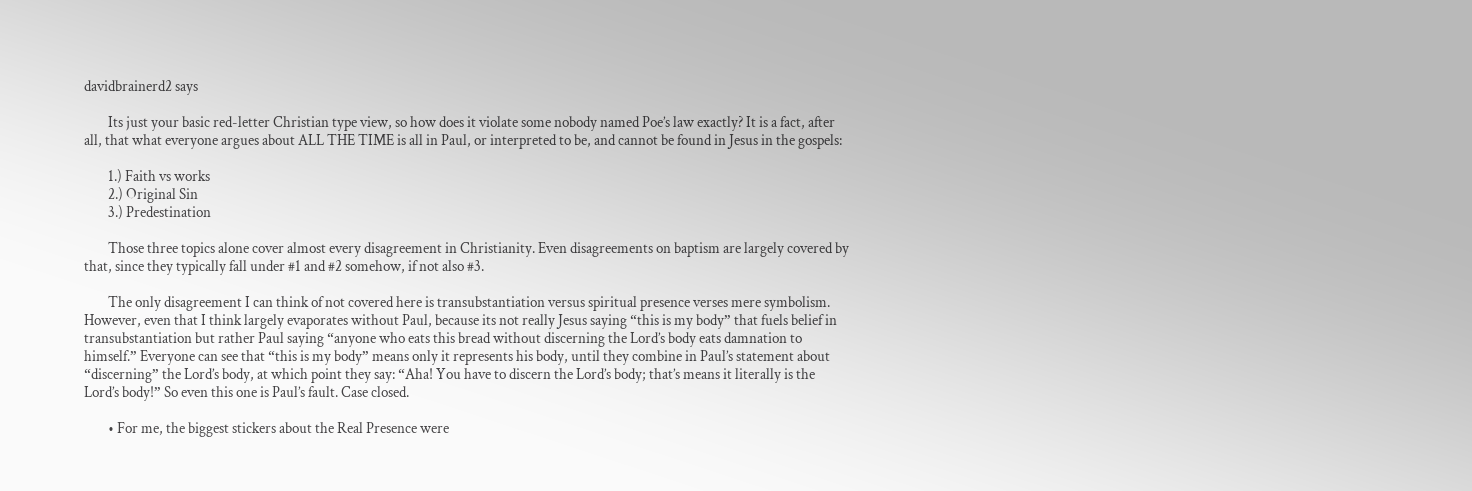davidbrainerd2 says

        Its just your basic red-letter Christian type view, so how does it violate some nobody named Poe’s law exactly? It is a fact, after all, that what everyone argues about ALL THE TIME is all in Paul, or interpreted to be, and cannot be found in Jesus in the gospels:

        1.) Faith vs works
        2.) Original Sin
        3.) Predestination

        Those three topics alone cover almost every disagreement in Christianity. Even disagreements on baptism are largely covered by that, since they typically fall under #1 and #2 somehow, if not also #3.

        The only disagreement I can think of not covered here is transubstantiation versus spiritual presence verses mere symbolism. However, even that I think largely evaporates without Paul, because its not really Jesus saying “this is my body” that fuels belief in transubstantiation but rather Paul saying “anyone who eats this bread without discerning the Lord’s body eats damnation to himself.” Everyone can see that “this is my body” means only it represents his body, until they combine in Paul’s statement about “discerning” the Lord’s body, at which point they say: “Aha! You have to discern the Lord’s body; that’s means it literally is the Lord’s body!” So even this one is Paul’s fault. Case closed.

        • For me, the biggest stickers about the Real Presence were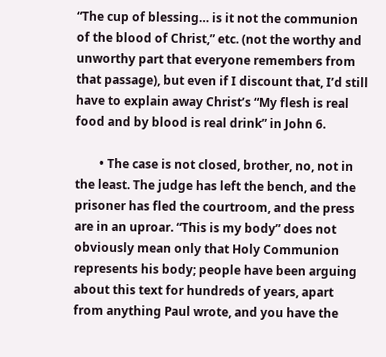“The cup of blessing… is it not the communion of the blood of Christ,” etc. (not the worthy and unworthy part that everyone remembers from that passage), but even if I discount that, I’d still have to explain away Christ’s “My flesh is real food and by blood is real drink” in John 6.

        • The case is not closed, brother, no, not in the least. The judge has left the bench, and the prisoner has fled the courtroom, and the press are in an uproar. “This is my body” does not obviously mean only that Holy Communion represents his body; people have been arguing about this text for hundreds of years, apart from anything Paul wrote, and you have the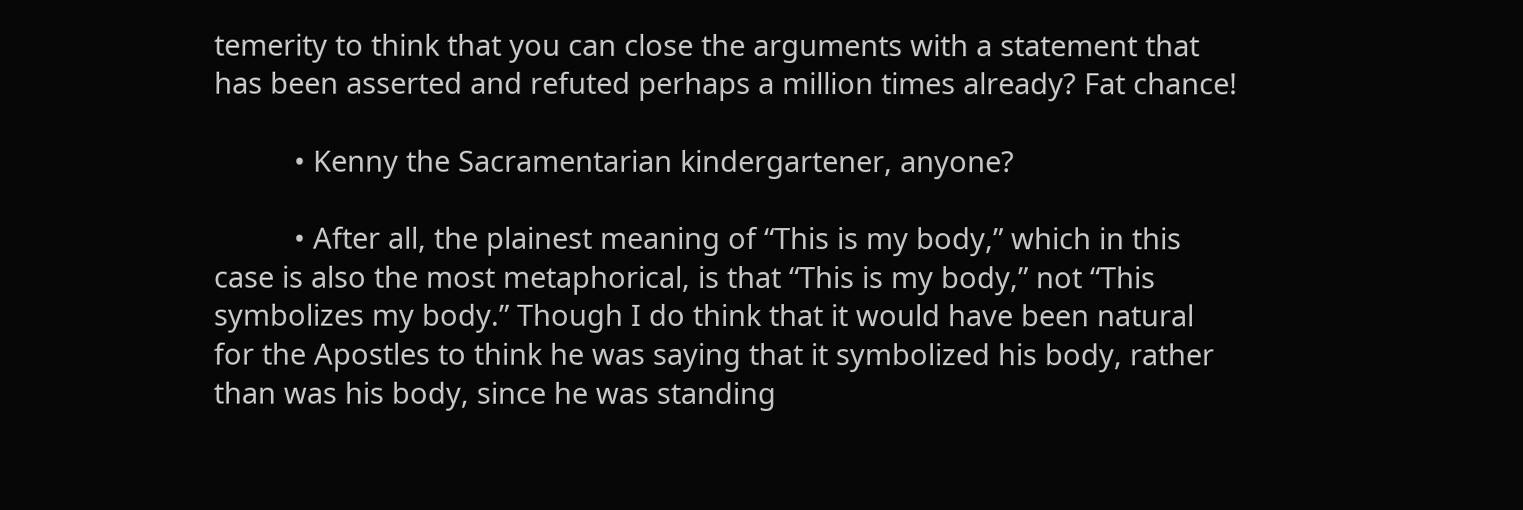temerity to think that you can close the arguments with a statement that has been asserted and refuted perhaps a million times already? Fat chance!

          • Kenny the Sacramentarian kindergartener, anyone?

          • After all, the plainest meaning of “This is my body,” which in this case is also the most metaphorical, is that “This is my body,” not “This symbolizes my body.” Though I do think that it would have been natural for the Apostles to think he was saying that it symbolized his body, rather than was his body, since he was standing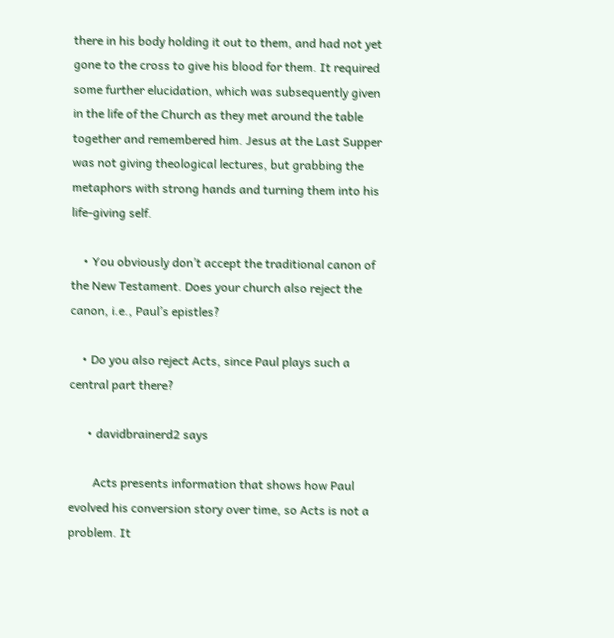there in his body holding it out to them, and had not yet gone to the cross to give his blood for them. It required some further elucidation, which was subsequently given in the life of the Church as they met around the table together and remembered him. Jesus at the Last Supper was not giving theological lectures, but grabbing the metaphors with strong hands and turning them into his life-giving self.

    • You obviously don’t accept the traditional canon of the New Testament. Does your church also reject the canon, i.e., Paul’s epistles?

    • Do you also reject Acts, since Paul plays such a central part there?

      • davidbrainerd2 says

        Acts presents information that shows how Paul evolved his conversion story over time, so Acts is not a problem. It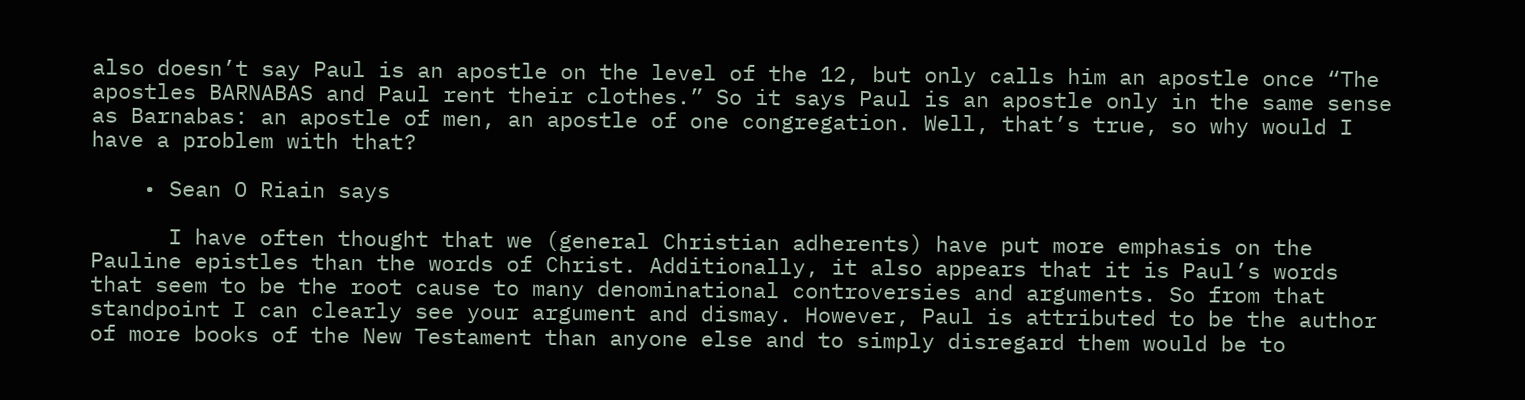also doesn’t say Paul is an apostle on the level of the 12, but only calls him an apostle once “The apostles BARNABAS and Paul rent their clothes.” So it says Paul is an apostle only in the same sense as Barnabas: an apostle of men, an apostle of one congregation. Well, that’s true, so why would I have a problem with that?

    • Sean O Riain says

      I have often thought that we (general Christian adherents) have put more emphasis on the Pauline epistles than the words of Christ. Additionally, it also appears that it is Paul’s words that seem to be the root cause to many denominational controversies and arguments. So from that standpoint I can clearly see your argument and dismay. However, Paul is attributed to be the author of more books of the New Testament than anyone else and to simply disregard them would be to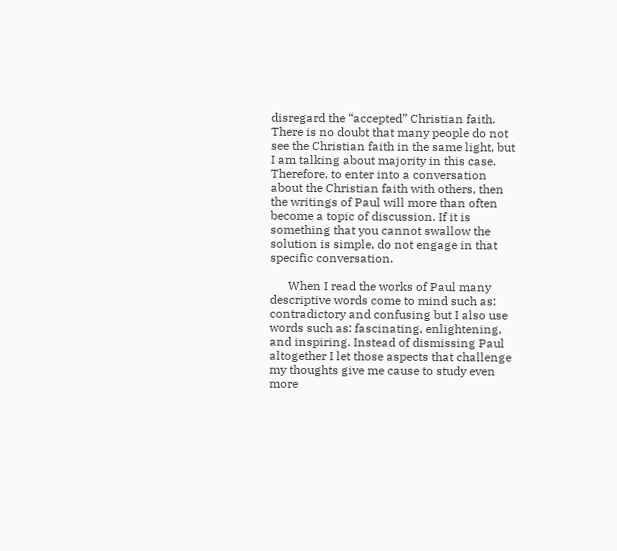disregard the “accepted” Christian faith. There is no doubt that many people do not see the Christian faith in the same light, but I am talking about majority in this case. Therefore, to enter into a conversation about the Christian faith with others, then the writings of Paul will more than often become a topic of discussion. If it is something that you cannot swallow the solution is simple, do not engage in that specific conversation.

      When I read the works of Paul many descriptive words come to mind such as: contradictory and confusing but I also use words such as: fascinating, enlightening, and inspiring. Instead of dismissing Paul altogether I let those aspects that challenge my thoughts give me cause to study even more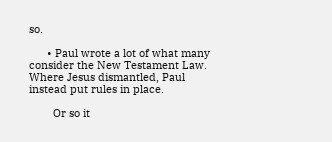so.

      • Paul wrote a lot of what many consider the New Testament Law. Where Jesus dismantled, Paul instead put rules in place.

        Or so it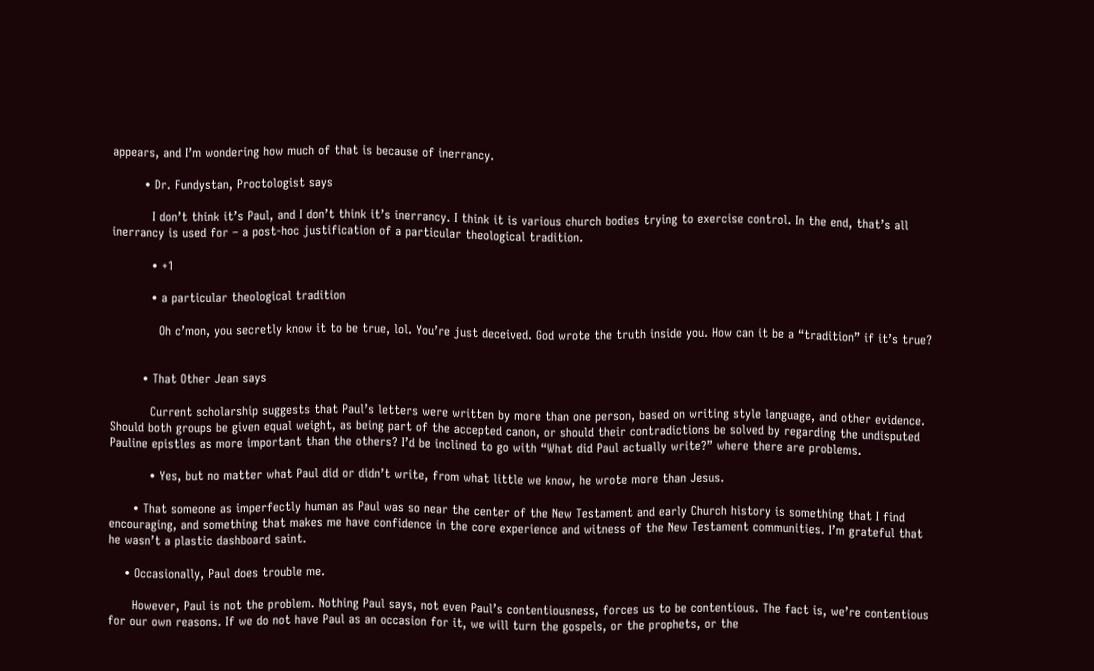appears, and I’m wondering how much of that is because of inerrancy.

        • Dr. Fundystan, Proctologist says

          I don’t think it’s Paul, and I don’t think it’s inerrancy. I think it is various church bodies trying to exercise control. In the end, that’s all inerrancy is used for – a post-hoc justification of a particular theological tradition.

          • +1

          • a particular theological tradition

            Oh c’mon, you secretly know it to be true, lol. You’re just deceived. God wrote the truth inside you. How can it be a “tradition” if it’s true?


        • That Other Jean says

          Current scholarship suggests that Paul’s letters were written by more than one person, based on writing style language, and other evidence. Should both groups be given equal weight, as being part of the accepted canon, or should their contradictions be solved by regarding the undisputed Pauline epistles as more important than the others? I’d be inclined to go with “What did Paul actually write?” where there are problems.

          • Yes, but no matter what Paul did or didn’t write, from what little we know, he wrote more than Jesus.

      • That someone as imperfectly human as Paul was so near the center of the New Testament and early Church history is something that I find encouraging, and something that makes me have confidence in the core experience and witness of the New Testament communities. I’m grateful that he wasn’t a plastic dashboard saint.

    • Occasionally, Paul does trouble me.

      However, Paul is not the problem. Nothing Paul says, not even Paul’s contentiousness, forces us to be contentious. The fact is, we’re contentious for our own reasons. If we do not have Paul as an occasion for it, we will turn the gospels, or the prophets, or the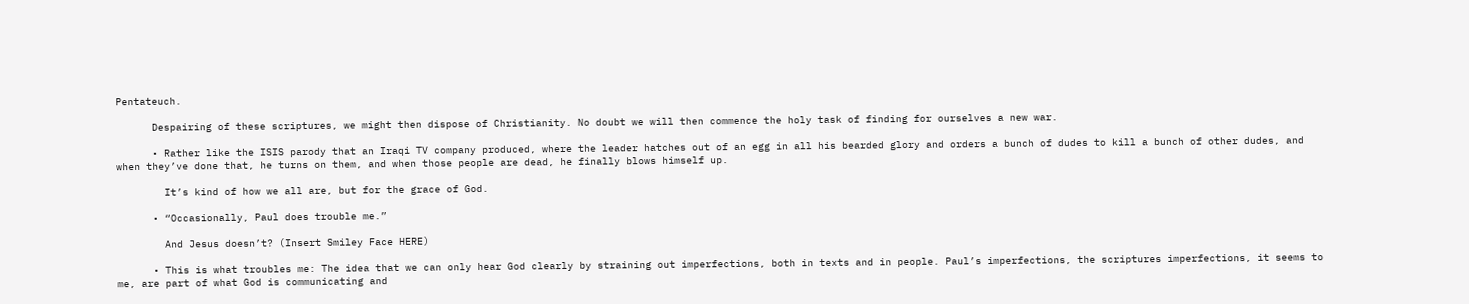Pentateuch.

      Despairing of these scriptures, we might then dispose of Christianity. No doubt we will then commence the holy task of finding for ourselves a new war.

      • Rather like the ISIS parody that an Iraqi TV company produced, where the leader hatches out of an egg in all his bearded glory and orders a bunch of dudes to kill a bunch of other dudes, and when they’ve done that, he turns on them, and when those people are dead, he finally blows himself up.

        It’s kind of how we all are, but for the grace of God.

      • “Occasionally, Paul does trouble me.”

        And Jesus doesn’t? (Insert Smiley Face HERE)

      • This is what troubles me: The idea that we can only hear God clearly by straining out imperfections, both in texts and in people. Paul’s imperfections, the scriptures imperfections, it seems to me, are part of what God is communicating and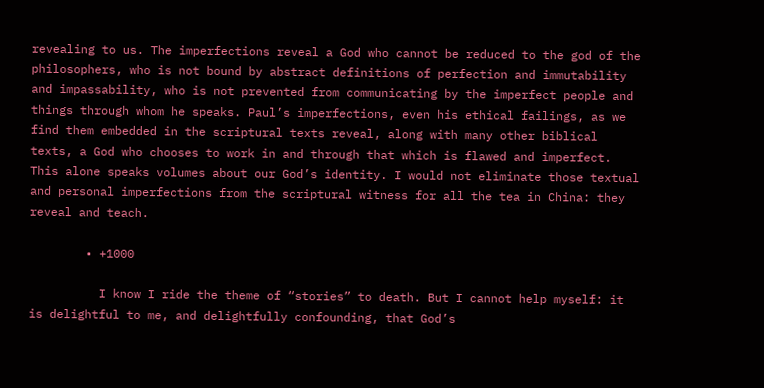revealing to us. The imperfections reveal a God who cannot be reduced to the god of the philosophers, who is not bound by abstract definitions of perfection and immutability and impassability, who is not prevented from communicating by the imperfect people and things through whom he speaks. Paul’s imperfections, even his ethical failings, as we find them embedded in the scriptural texts reveal, along with many other biblical texts, a God who chooses to work in and through that which is flawed and imperfect. This alone speaks volumes about our God’s identity. I would not eliminate those textual and personal imperfections from the scriptural witness for all the tea in China: they reveal and teach.

        • +1000

          I know I ride the theme of “stories” to death. But I cannot help myself: it is delightful to me, and delightfully confounding, that God’s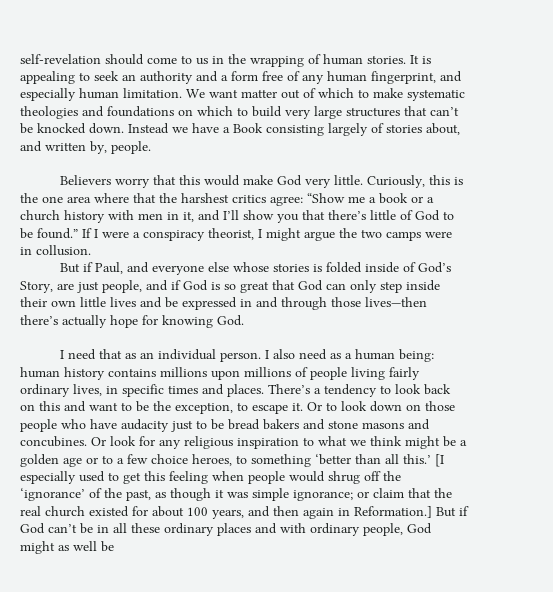self-revelation should come to us in the wrapping of human stories. It is appealing to seek an authority and a form free of any human fingerprint, and especially human limitation. We want matter out of which to make systematic theologies and foundations on which to build very large structures that can’t be knocked down. Instead we have a Book consisting largely of stories about, and written by, people.

          Believers worry that this would make God very little. Curiously, this is the one area where that the harshest critics agree: “Show me a book or a church history with men in it, and I’ll show you that there’s little of God to be found.” If I were a conspiracy theorist, I might argue the two camps were in collusion.
          But if Paul, and everyone else whose stories is folded inside of God’s Story, are just people, and if God is so great that God can only step inside their own little lives and be expressed in and through those lives—then there’s actually hope for knowing God.

          I need that as an individual person. I also need as a human being: human history contains millions upon millions of people living fairly ordinary lives, in specific times and places. There’s a tendency to look back on this and want to be the exception, to escape it. Or to look down on those people who have audacity just to be bread bakers and stone masons and concubines. Or look for any religious inspiration to what we think might be a golden age or to a few choice heroes, to something ‘better than all this.’ [I especially used to get this feeling when people would shrug off the ‘ignorance’ of the past, as though it was simple ignorance; or claim that the real church existed for about 100 years, and then again in Reformation.] But if God can’t be in all these ordinary places and with ordinary people, God might as well be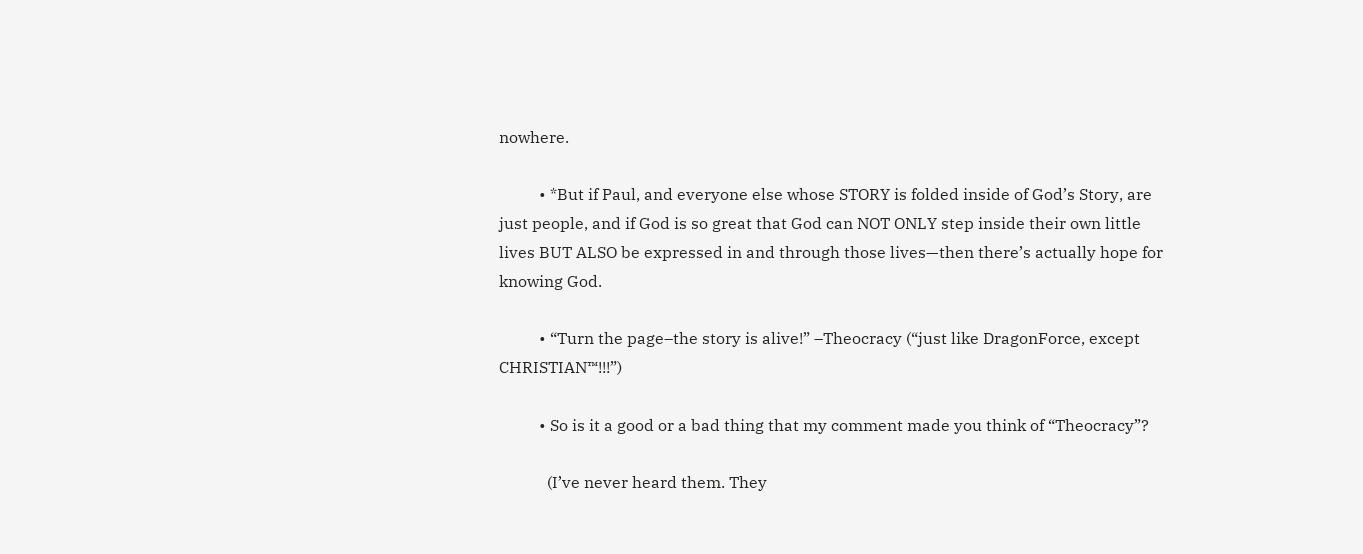nowhere.

          • *But if Paul, and everyone else whose STORY is folded inside of God’s Story, are just people, and if God is so great that God can NOT ONLY step inside their own little lives BUT ALSO be expressed in and through those lives—then there’s actually hope for knowing God.

          • “Turn the page–the story is alive!” –Theocracy (“just like DragonForce, except CHRISTIAN™!!!”)

          • So is it a good or a bad thing that my comment made you think of “Theocracy”?

            (I’ve never heard them. They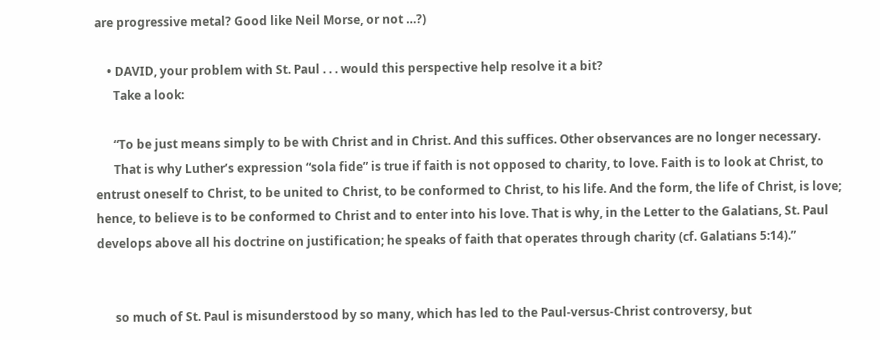are progressive metal? Good like Neil Morse, or not …?)

    • DAVID, your problem with St. Paul . . . would this perspective help resolve it a bit?
      Take a look:

      “To be just means simply to be with Christ and in Christ. And this suffices. Other observances are no longer necessary.
      That is why Luther’s expression “sola fide” is true if faith is not opposed to charity, to love. Faith is to look at Christ, to entrust oneself to Christ, to be united to Christ, to be conformed to Christ, to his life. And the form, the life of Christ, is love; hence, to believe is to be conformed to Christ and to enter into his love. That is why, in the Letter to the Galatians, St. Paul develops above all his doctrine on justification; he speaks of faith that operates through charity (cf. Galatians 5:14).”


      so much of St. Paul is misunderstood by so many, which has led to the Paul-versus-Christ controversy, but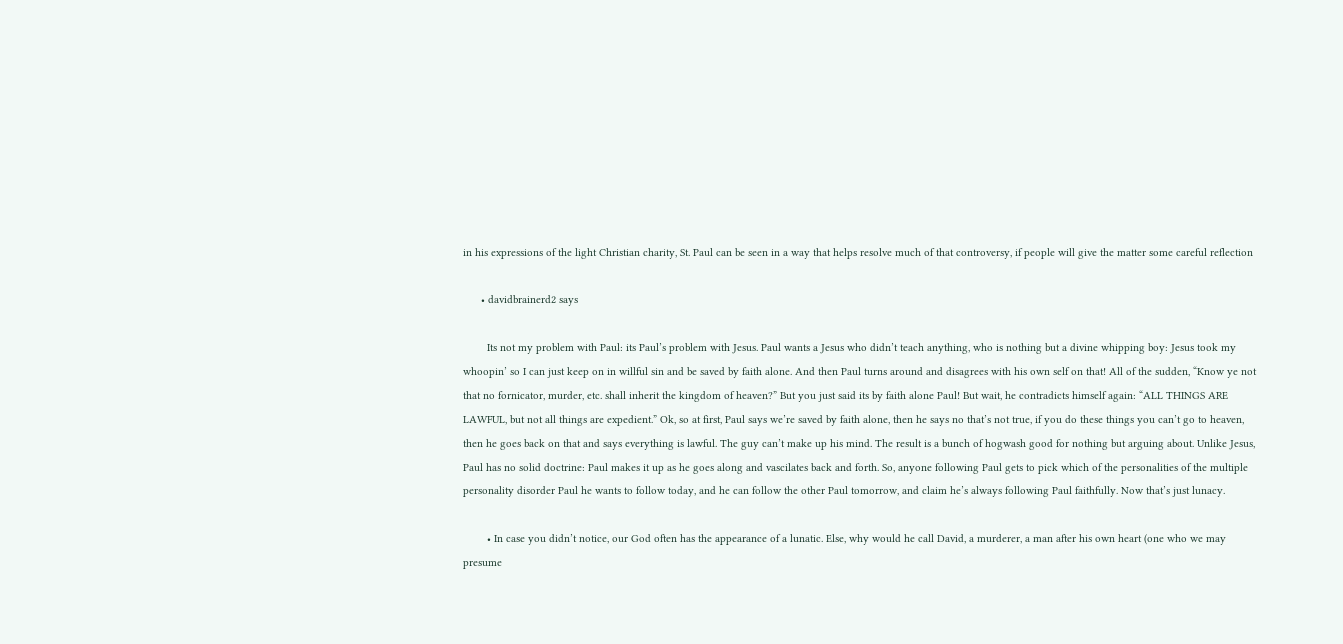in his expressions of the light Christian charity, St. Paul can be seen in a way that helps resolve much of that controversy, if people will give the matter some careful reflection

      • davidbrainerd2 says

        Its not my problem with Paul: its Paul’s problem with Jesus. Paul wants a Jesus who didn’t teach anything, who is nothing but a divine whipping boy: Jesus took my whoopin’ so I can just keep on in willful sin and be saved by faith alone. And then Paul turns around and disagrees with his own self on that! All of the sudden, “Know ye not that no fornicator, murder, etc. shall inherit the kingdom of heaven?” But you just said its by faith alone Paul! But wait, he contradicts himself again: “ALL THINGS ARE LAWFUL, but not all things are expedient.” Ok, so at first, Paul says we’re saved by faith alone, then he says no that’s not true, if you do these things you can’t go to heaven, then he goes back on that and says everything is lawful. The guy can’t make up his mind. The result is a bunch of hogwash good for nothing but arguing about. Unlike Jesus, Paul has no solid doctrine: Paul makes it up as he goes along and vascilates back and forth. So, anyone following Paul gets to pick which of the personalities of the multiple personality disorder Paul he wants to follow today, and he can follow the other Paul tomorrow, and claim he’s always following Paul faithfully. Now that’s just lunacy.

        • In case you didn’t notice, our God often has the appearance of a lunatic. Else, why would he call David, a murderer, a man after his own heart (one who we may presume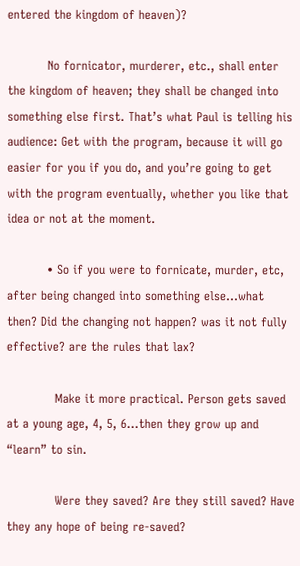entered the kingdom of heaven)?

          No fornicator, murderer, etc., shall enter the kingdom of heaven; they shall be changed into something else first. That’s what Paul is telling his audience: Get with the program, because it will go easier for you if you do, and you’re going to get with the program eventually, whether you like that idea or not at the moment.

          • So if you were to fornicate, murder, etc, after being changed into something else…what then? Did the changing not happen? was it not fully effective? are the rules that lax?

            Make it more practical. Person gets saved at a young age, 4, 5, 6…then they grow up and “learn” to sin.

            Were they saved? Are they still saved? Have they any hope of being re-saved?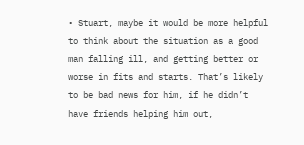• Stuart, maybe it would be more helpful to think about the situation as a good man falling ill, and getting better or worse in fits and starts. That’s likely to be bad news for him, if he didn’t have friends helping him out,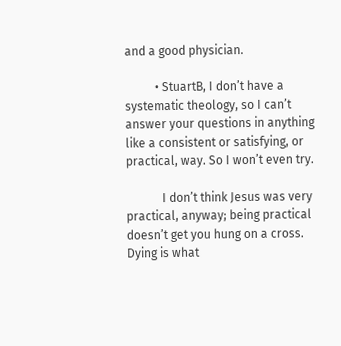and a good physician.

          • StuartB, I don’t have a systematic theology, so I can’t answer your questions in anything like a consistent or satisfying, or practical, way. So I won’t even try.

            I don’t think Jesus was very practical, anyway; being practical doesn’t get you hung on a cross. Dying is what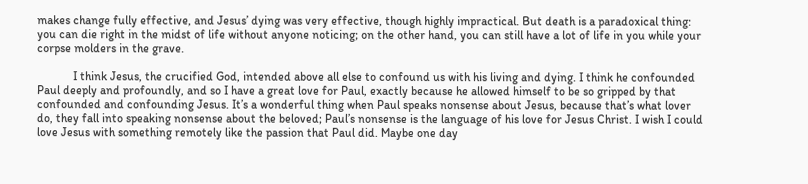makes change fully effective, and Jesus’ dying was very effective, though highly impractical. But death is a paradoxical thing: you can die right in the midst of life without anyone noticing; on the other hand, you can still have a lot of life in you while your corpse molders in the grave.

            I think Jesus, the crucified God, intended above all else to confound us with his living and dying. I think he confounded Paul deeply and profoundly, and so I have a great love for Paul, exactly because he allowed himself to be so gripped by that confounded and confounding Jesus. It’s a wonderful thing when Paul speaks nonsense about Jesus, because that’s what lover do, they fall into speaking nonsense about the beloved; Paul’s nonsense is the language of his love for Jesus Christ. I wish I could love Jesus with something remotely like the passion that Paul did. Maybe one day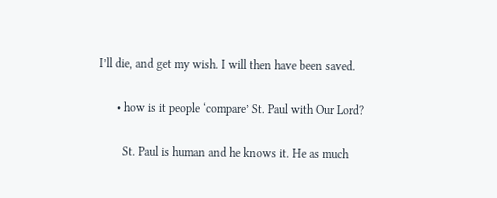I’ll die, and get my wish. I will then have been saved.

      • how is it people ‘compare’ St. Paul with Our Lord?

        St. Paul is human and he knows it. He as much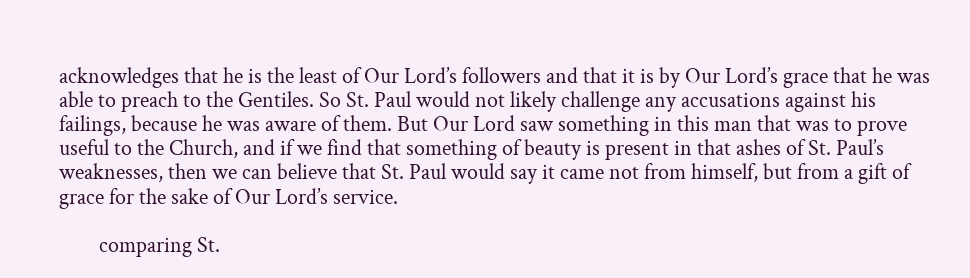acknowledges that he is the least of Our Lord’s followers and that it is by Our Lord’s grace that he was able to preach to the Gentiles. So St. Paul would not likely challenge any accusations against his failings, because he was aware of them. But Our Lord saw something in this man that was to prove useful to the Church, and if we find that something of beauty is present in that ashes of St. Paul’s weaknesses, then we can believe that St. Paul would say it came not from himself, but from a gift of grace for the sake of Our Lord’s service.

        comparing St.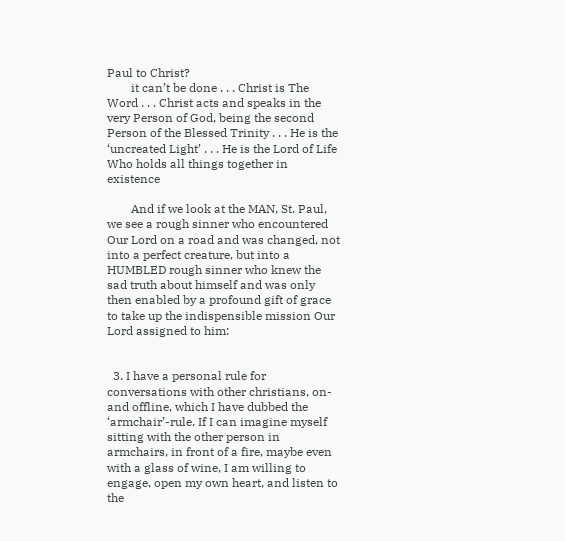Paul to Christ?
        it can’t be done . . . Christ is The Word . . . Christ acts and speaks in the very Person of God, being the second Person of the Blessed Trinity . . . He is the ‘uncreated Light’ . . . He is the Lord of Life Who holds all things together in existence

        And if we look at the MAN, St. Paul, we see a rough sinner who encountered Our Lord on a road and was changed, not into a perfect creature, but into a HUMBLED rough sinner who knew the sad truth about himself and was only then enabled by a profound gift of grace to take up the indispensible mission Our Lord assigned to him:


  3. I have a personal rule for conversations with other christians, on- and offline, which I have dubbed the ‘armchair’-rule. If I can imagine myself sitting with the other person in armchairs, in front of a fire, maybe even with a glass of wine, I am willing to engage, open my own heart, and listen to the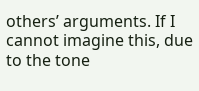others’ arguments. If I cannot imagine this, due to the tone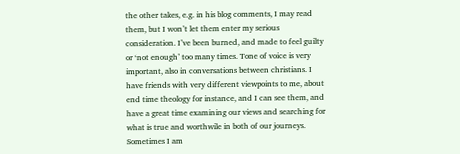the other takes, e.g. in his blog comments, I may read them, but I won’t let them enter my serious consideration. I’ve been burned, and made to feel guilty or ‘not enough’ too many times. Tone of voice is very important, also in conversations between christians. I have friends with very different viewpoints to me, about end time theology for instance, and I can see them, and have a great time examining our views and searching for what is true and worthwile in both of our journeys. Sometimes I am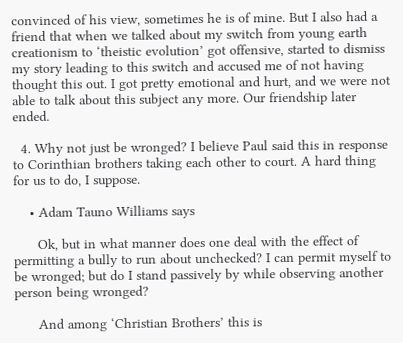convinced of his view, sometimes he is of mine. But I also had a friend that when we talked about my switch from young earth creationism to ‘theistic evolution’ got offensive, started to dismiss my story leading to this switch and accused me of not having thought this out. I got pretty emotional and hurt, and we were not able to talk about this subject any more. Our friendship later ended.

  4. Why not just be wronged? I believe Paul said this in response to Corinthian brothers taking each other to court. A hard thing for us to do, I suppose.

    • Adam Tauno Williams says

      Ok, but in what manner does one deal with the effect of permitting a bully to run about unchecked? I can permit myself to be wronged; but do I stand passively by while observing another person being wronged?

      And among ‘Christian Brothers’ this is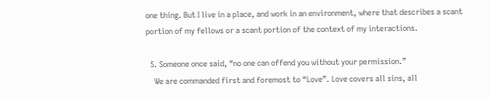one thing. But I live in a place, and work in an environment, where that describes a scant portion of my fellows or a scant portion of the context of my interactions.

  5. Someone once said, “no one can offend you without your permission.”
    We are commanded first and foremost to “Love”. Love covers all sins, all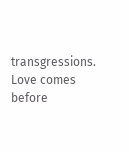transgressions. Love comes before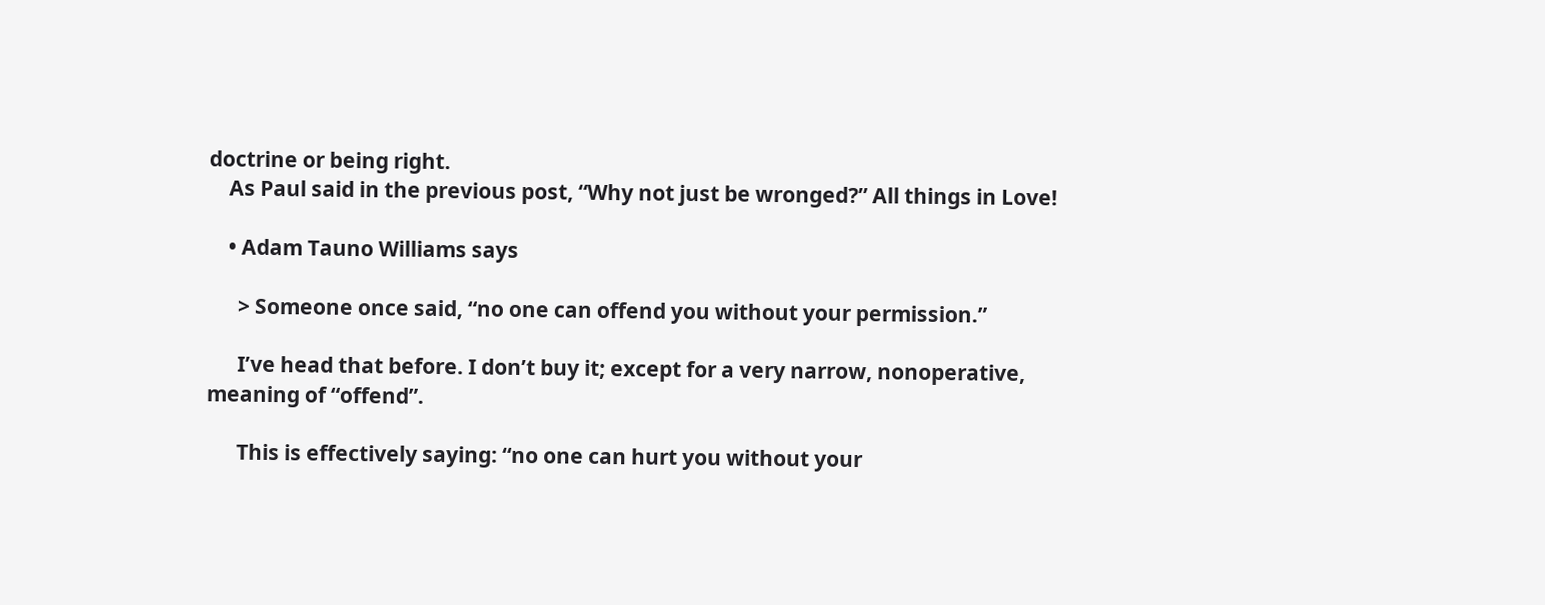doctrine or being right.
    As Paul said in the previous post, “Why not just be wronged?” All things in Love!

    • Adam Tauno Williams says

      > Someone once said, “no one can offend you without your permission.”

      I’ve head that before. I don’t buy it; except for a very narrow, nonoperative, meaning of “offend”.

      This is effectively saying: “no one can hurt you without your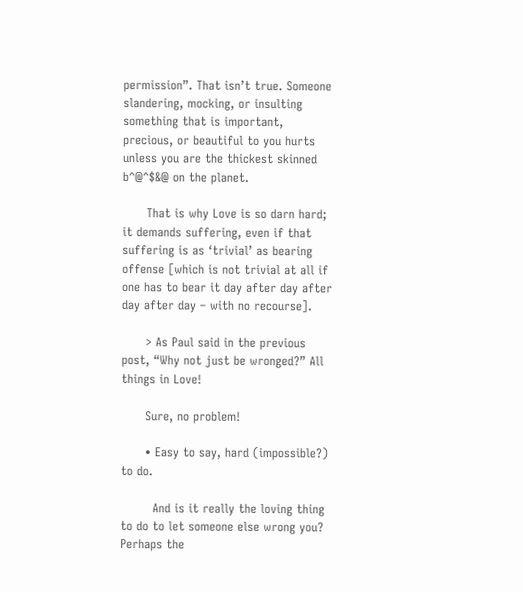permission”. That isn’t true. Someone slandering, mocking, or insulting something that is important, precious, or beautiful to you hurts unless you are the thickest skinned b^@^$&@ on the planet.

      That is why Love is so darn hard; it demands suffering, even if that suffering is as ‘trivial’ as bearing offense [which is not trivial at all if one has to bear it day after day after day after day – with no recourse].

      > As Paul said in the previous post, “Why not just be wronged?” All things in Love!

      Sure, no problem!

      • Easy to say, hard (impossible?) to do.

        And is it really the loving thing to do to let someone else wrong you? Perhaps the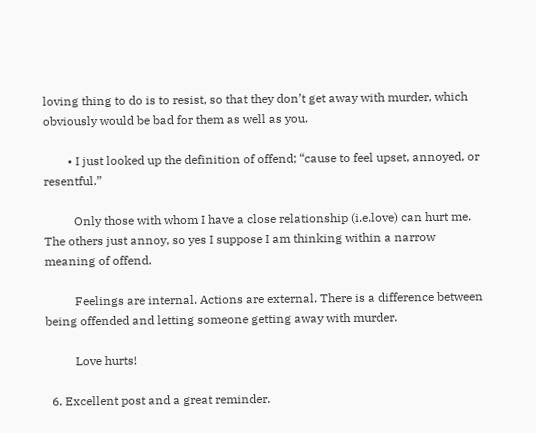loving thing to do is to resist, so that they don’t get away with murder, which obviously would be bad for them as well as you.

        • I just looked up the definition of offend; “cause to feel upset, annoyed, or resentful.”

          Only those with whom I have a close relationship (i.e.love) can hurt me. The others just annoy, so yes I suppose I am thinking within a narrow meaning of offend.

          Feelings are internal. Actions are external. There is a difference between being offended and letting someone getting away with murder.

          Love hurts!

  6. Excellent post and a great reminder.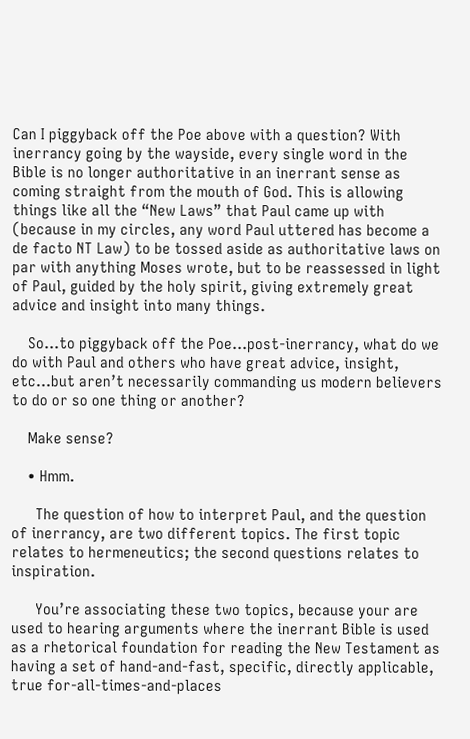Can I piggyback off the Poe above with a question? With inerrancy going by the wayside, every single word in the Bible is no longer authoritative in an inerrant sense as coming straight from the mouth of God. This is allowing things like all the “New Laws” that Paul came up with (because in my circles, any word Paul uttered has become a de facto NT Law) to be tossed aside as authoritative laws on par with anything Moses wrote, but to be reassessed in light of Paul, guided by the holy spirit, giving extremely great advice and insight into many things.

    So…to piggyback off the Poe…post-inerrancy, what do we do with Paul and others who have great advice, insight, etc…but aren’t necessarily commanding us modern believers to do or so one thing or another?

    Make sense?

    • Hmm.

      The question of how to interpret Paul, and the question of inerrancy, are two different topics. The first topic relates to hermeneutics; the second questions relates to inspiration.

      You’re associating these two topics, because your are used to hearing arguments where the inerrant Bible is used as a rhetorical foundation for reading the New Testament as having a set of hand-and-fast, specific, directly applicable, true for-all-times-and-places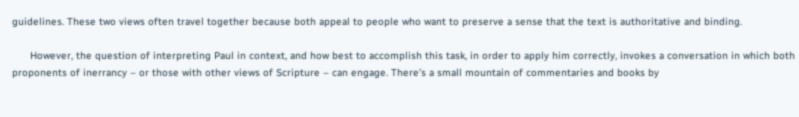guidelines. These two views often travel together because both appeal to people who want to preserve a sense that the text is authoritative and binding.

      However, the question of interpreting Paul in context, and how best to accomplish this task, in order to apply him correctly, invokes a conversation in which both proponents of inerrancy – or those with other views of Scripture – can engage. There’s a small mountain of commentaries and books by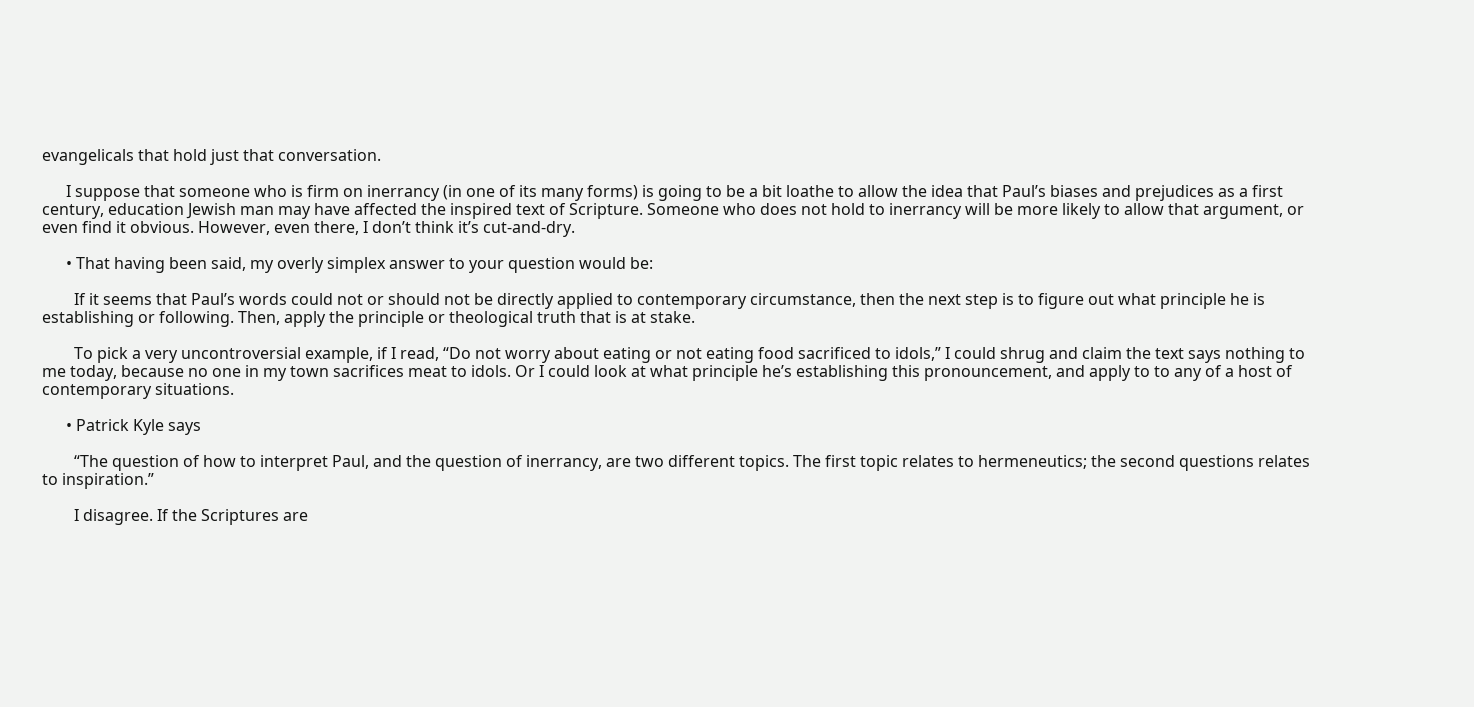evangelicals that hold just that conversation.

      I suppose that someone who is firm on inerrancy (in one of its many forms) is going to be a bit loathe to allow the idea that Paul’s biases and prejudices as a first century, education Jewish man may have affected the inspired text of Scripture. Someone who does not hold to inerrancy will be more likely to allow that argument, or even find it obvious. However, even there, I don’t think it’s cut-and-dry.

      • That having been said, my overly simplex answer to your question would be:

        If it seems that Paul’s words could not or should not be directly applied to contemporary circumstance, then the next step is to figure out what principle he is establishing or following. Then, apply the principle or theological truth that is at stake.

        To pick a very uncontroversial example, if I read, “Do not worry about eating or not eating food sacrificed to idols,” I could shrug and claim the text says nothing to me today, because no one in my town sacrifices meat to idols. Or I could look at what principle he’s establishing this pronouncement, and apply to to any of a host of contemporary situations.

      • Patrick Kyle says

        “The question of how to interpret Paul, and the question of inerrancy, are two different topics. The first topic relates to hermeneutics; the second questions relates to inspiration.”

        I disagree. If the Scriptures are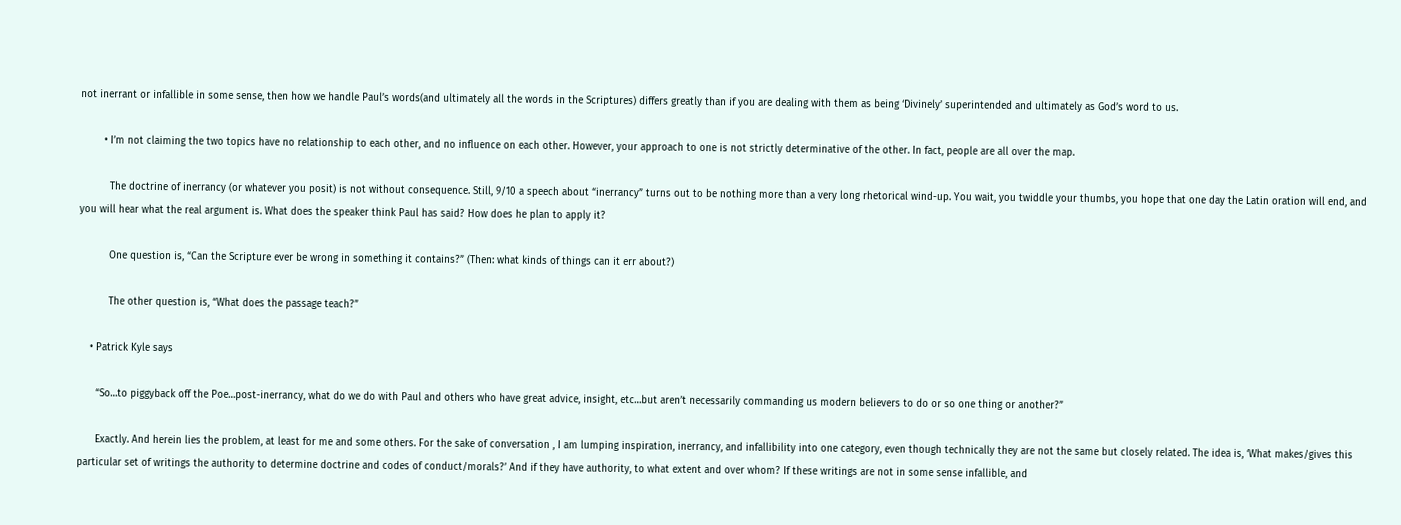not inerrant or infallible in some sense, then how we handle Paul’s words(and ultimately all the words in the Scriptures) differs greatly than if you are dealing with them as being ‘Divinely’ superintended and ultimately as God’s word to us.

        • I’m not claiming the two topics have no relationship to each other, and no influence on each other. However, your approach to one is not strictly determinative of the other. In fact, people are all over the map.

          The doctrine of inerrancy (or whatever you posit) is not without consequence. Still, 9/10 a speech about “inerrancy” turns out to be nothing more than a very long rhetorical wind-up. You wait, you twiddle your thumbs, you hope that one day the Latin oration will end, and you will hear what the real argument is. What does the speaker think Paul has said? How does he plan to apply it?

          One question is, “Can the Scripture ever be wrong in something it contains?” (Then: what kinds of things can it err about?)

          The other question is, “What does the passage teach?”

    • Patrick Kyle says

      “So…to piggyback off the Poe…post-inerrancy, what do we do with Paul and others who have great advice, insight, etc…but aren’t necessarily commanding us modern believers to do or so one thing or another?”

      Exactly. And herein lies the problem, at least for me and some others. For the sake of conversation , I am lumping inspiration, inerrancy, and infallibility into one category, even though technically they are not the same but closely related. The idea is, ‘What makes/gives this particular set of writings the authority to determine doctrine and codes of conduct/morals?’ And if they have authority, to what extent and over whom? If these writings are not in some sense infallible, and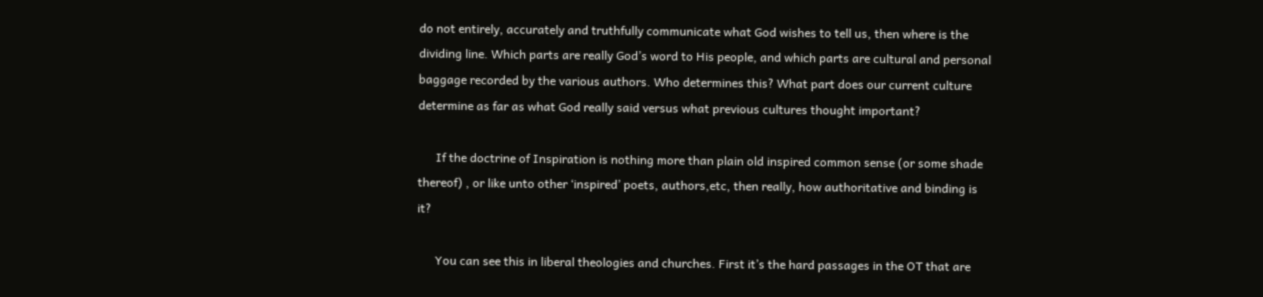do not entirely, accurately and truthfully communicate what God wishes to tell us, then where is the dividing line. Which parts are really God’s word to His people, and which parts are cultural and personal baggage recorded by the various authors. Who determines this? What part does our current culture determine as far as what God really said versus what previous cultures thought important?

      If the doctrine of Inspiration is nothing more than plain old inspired common sense (or some shade thereof) , or like unto other ‘inspired’ poets, authors,etc, then really, how authoritative and binding is it?

      You can see this in liberal theologies and churches. First it’s the hard passages in the OT that are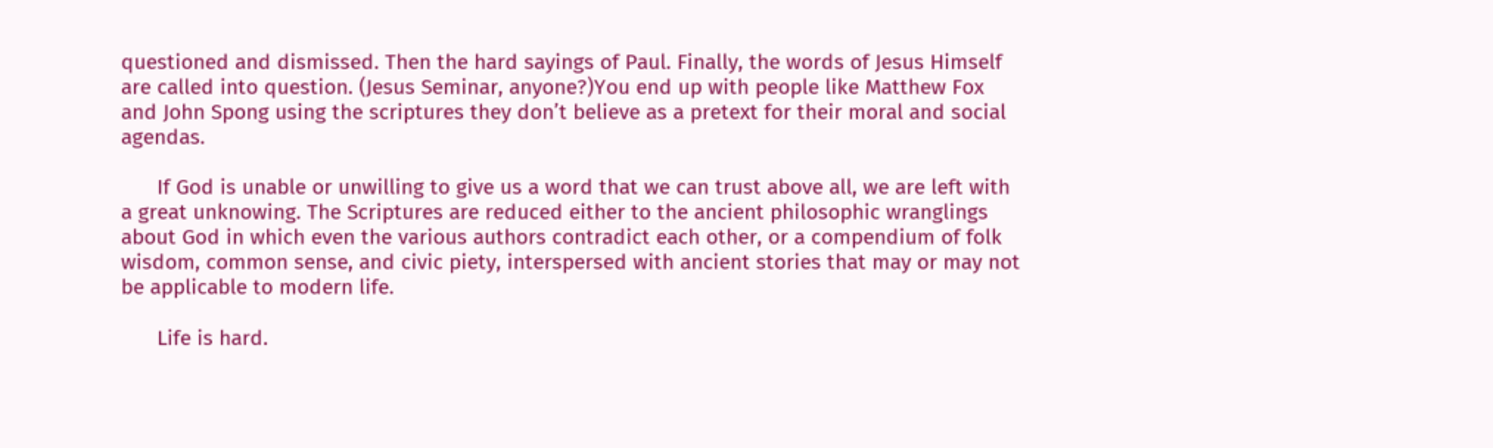questioned and dismissed. Then the hard sayings of Paul. Finally, the words of Jesus Himself are called into question. (Jesus Seminar, anyone?)You end up with people like Matthew Fox and John Spong using the scriptures they don’t believe as a pretext for their moral and social agendas.

      If God is unable or unwilling to give us a word that we can trust above all, we are left with a great unknowing. The Scriptures are reduced either to the ancient philosophic wranglings about God in which even the various authors contradict each other, or a compendium of folk wisdom, common sense, and civic piety, interspersed with ancient stories that may or may not be applicable to modern life.

      Life is hard.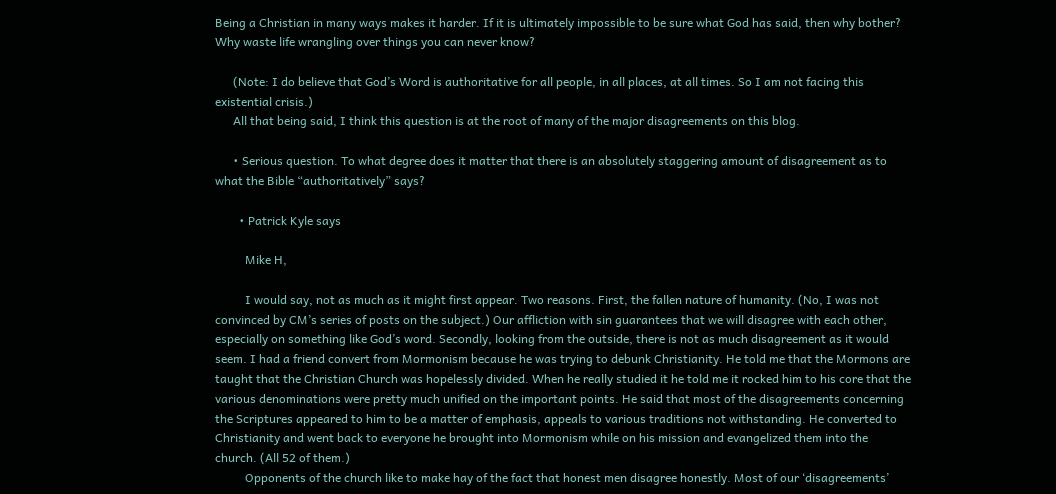Being a Christian in many ways makes it harder. If it is ultimately impossible to be sure what God has said, then why bother? Why waste life wrangling over things you can never know?

      (Note: I do believe that God’s Word is authoritative for all people, in all places, at all times. So I am not facing this existential crisis.)
      All that being said, I think this question is at the root of many of the major disagreements on this blog.

      • Serious question. To what degree does it matter that there is an absolutely staggering amount of disagreement as to what the Bible “authoritatively” says?

        • Patrick Kyle says

          Mike H,

          I would say, not as much as it might first appear. Two reasons. First, the fallen nature of humanity. (No, I was not convinced by CM’s series of posts on the subject.) Our affliction with sin guarantees that we will disagree with each other, especially on something like God’s word. Secondly, looking from the outside, there is not as much disagreement as it would seem. I had a friend convert from Mormonism because he was trying to debunk Christianity. He told me that the Mormons are taught that the Christian Church was hopelessly divided. When he really studied it he told me it rocked him to his core that the various denominations were pretty much unified on the important points. He said that most of the disagreements concerning the Scriptures appeared to him to be a matter of emphasis, appeals to various traditions not withstanding. He converted to Christianity and went back to everyone he brought into Mormonism while on his mission and evangelized them into the church. (All 52 of them.)
          Opponents of the church like to make hay of the fact that honest men disagree honestly. Most of our ‘disagreements’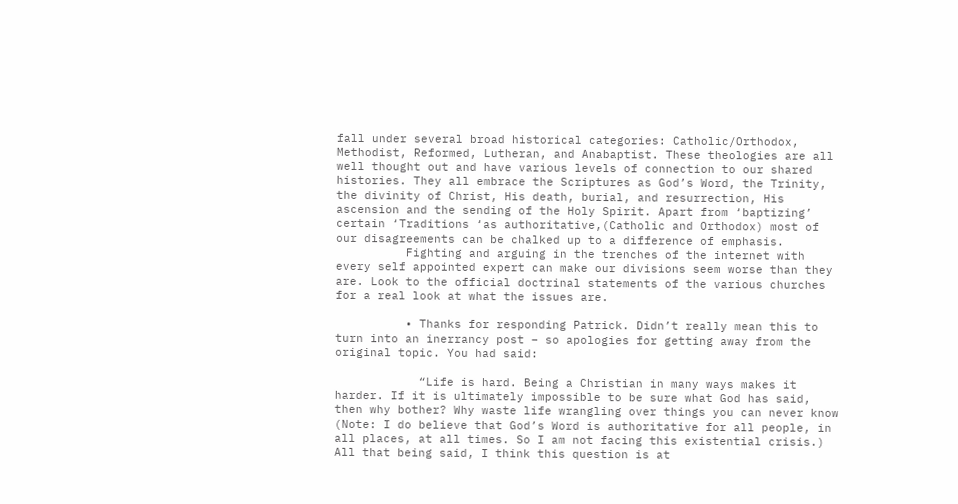fall under several broad historical categories: Catholic/Orthodox, Methodist, Reformed, Lutheran, and Anabaptist. These theologies are all well thought out and have various levels of connection to our shared histories. They all embrace the Scriptures as God’s Word, the Trinity, the divinity of Christ, His death, burial, and resurrection, His ascension and the sending of the Holy Spirit. Apart from ‘baptizing’ certain ‘Traditions ‘as authoritative,(Catholic and Orthodox) most of our disagreements can be chalked up to a difference of emphasis.
          Fighting and arguing in the trenches of the internet with every self appointed expert can make our divisions seem worse than they are. Look to the official doctrinal statements of the various churches for a real look at what the issues are.

          • Thanks for responding Patrick. Didn’t really mean this to turn into an inerrancy post – so apologies for getting away from the original topic. You had said:

            “Life is hard. Being a Christian in many ways makes it harder. If it is ultimately impossible to be sure what God has said, then why bother? Why waste life wrangling over things you can never know (Note: I do believe that God’s Word is authoritative for all people, in all places, at all times. So I am not facing this existential crisis.) All that being said, I think this question is at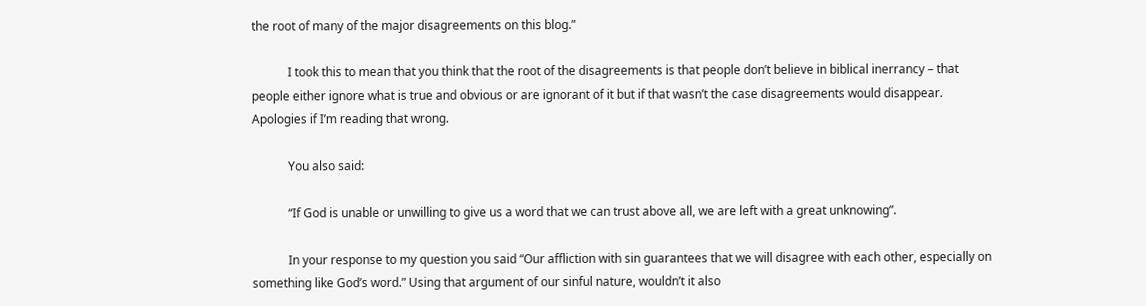the root of many of the major disagreements on this blog.”

            I took this to mean that you think that the root of the disagreements is that people don’t believe in biblical inerrancy – that people either ignore what is true and obvious or are ignorant of it but if that wasn’t the case disagreements would disappear. Apologies if I’m reading that wrong.

            You also said:

            “If God is unable or unwilling to give us a word that we can trust above all, we are left with a great unknowing”.

            In your response to my question you said “Our affliction with sin guarantees that we will disagree with each other, especially on something like God’s word.” Using that argument of our sinful nature, wouldn’t it also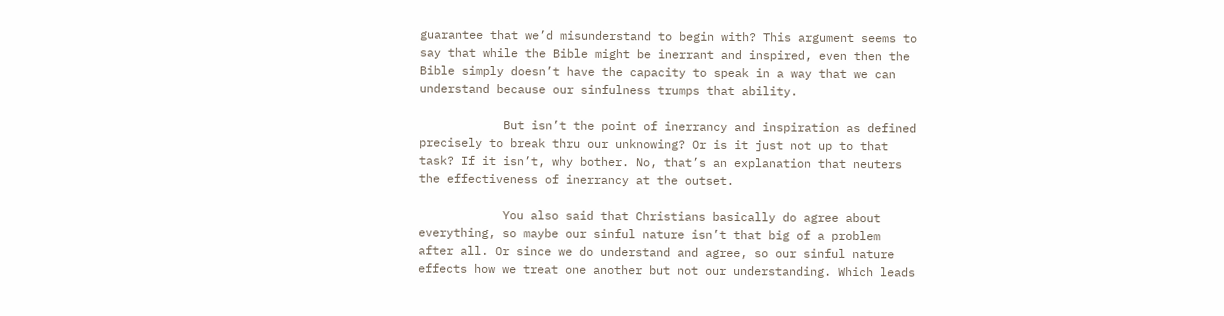guarantee that we’d misunderstand to begin with? This argument seems to say that while the Bible might be inerrant and inspired, even then the Bible simply doesn’t have the capacity to speak in a way that we can understand because our sinfulness trumps that ability.

            But isn’t the point of inerrancy and inspiration as defined precisely to break thru our unknowing? Or is it just not up to that task? If it isn’t, why bother. No, that’s an explanation that neuters the effectiveness of inerrancy at the outset.

            You also said that Christians basically do agree about everything, so maybe our sinful nature isn’t that big of a problem after all. Or since we do understand and agree, so our sinful nature effects how we treat one another but not our understanding. Which leads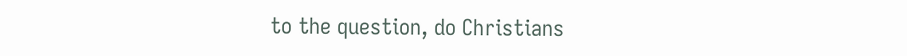to the question, do Christians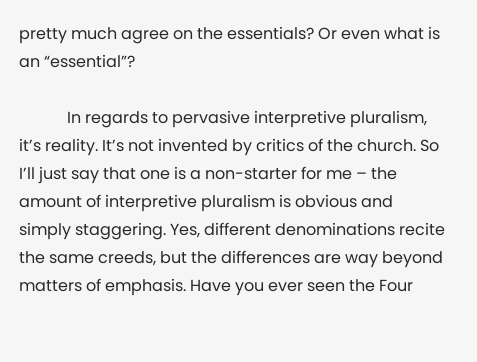pretty much agree on the essentials? Or even what is an “essential”?

            In regards to pervasive interpretive pluralism, it’s reality. It’s not invented by critics of the church. So I’ll just say that one is a non-starter for me – the amount of interpretive pluralism is obvious and simply staggering. Yes, different denominations recite the same creeds, but the differences are way beyond matters of emphasis. Have you ever seen the Four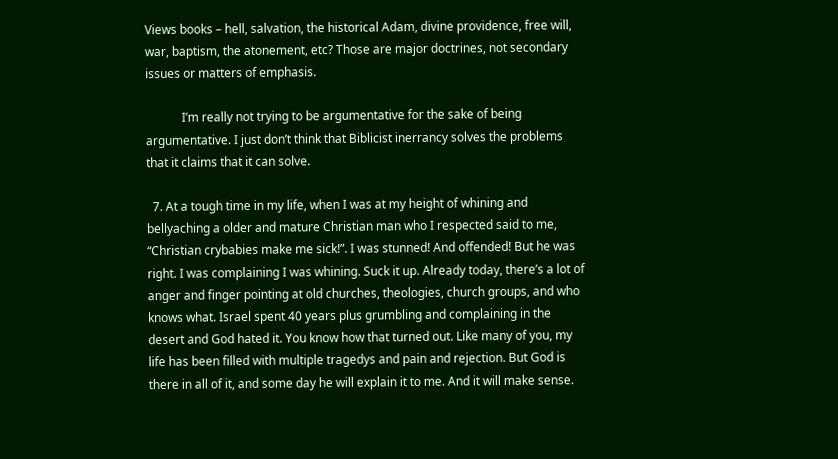Views books – hell, salvation, the historical Adam, divine providence, free will, war, baptism, the atonement, etc? Those are major doctrines, not secondary issues or matters of emphasis.

            I’m really not trying to be argumentative for the sake of being argumentative. I just don’t think that Biblicist inerrancy solves the problems that it claims that it can solve.

  7. At a tough time in my life, when I was at my height of whining and bellyaching a older and mature Christian man who I respected said to me, “Christian crybabies make me sick!”. I was stunned! And offended! But he was right. I was complaining I was whining. Suck it up. Already today, there’s a lot of anger and finger pointing at old churches, theologies, church groups, and who knows what. Israel spent 40 years plus grumbling and complaining in the desert and God hated it. You know how that turned out. Like many of you, my life has been filled with multiple tragedys and pain and rejection. But God is there in all of it, and some day he will explain it to me. And it will make sense.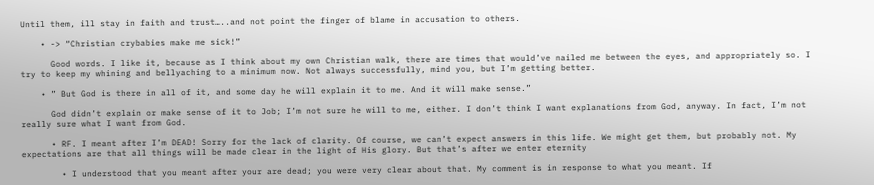Until them, ill stay in faith and trust…..and not point the finger of blame in accusation to others.

    • -> “Christian crybabies make me sick!”

      Good words. I like it, because as I think about my own Christian walk, there are times that would’ve nailed me between the eyes, and appropriately so. I try to keep my whining and bellyaching to a minimum now. Not always successfully, mind you, but I’m getting better.

    • ” But God is there in all of it, and some day he will explain it to me. And it will make sense.”

      God didn’t explain or make sense of it to Job; I’m not sure he will to me, either. I don’t think I want explanations from God, anyway. In fact, I’m not really sure what I want from God.

      • RF. I meant after I’m DEAD! Sorry for the lack of clarity. Of course, we can’t expect answers in this life. We might get them, but probably not. My expectations are that all things will be made clear in the light of His glory. But that’s after we enter eternity

        • I understood that you meant after your are dead; you were very clear about that. My comment is in response to what you meant. If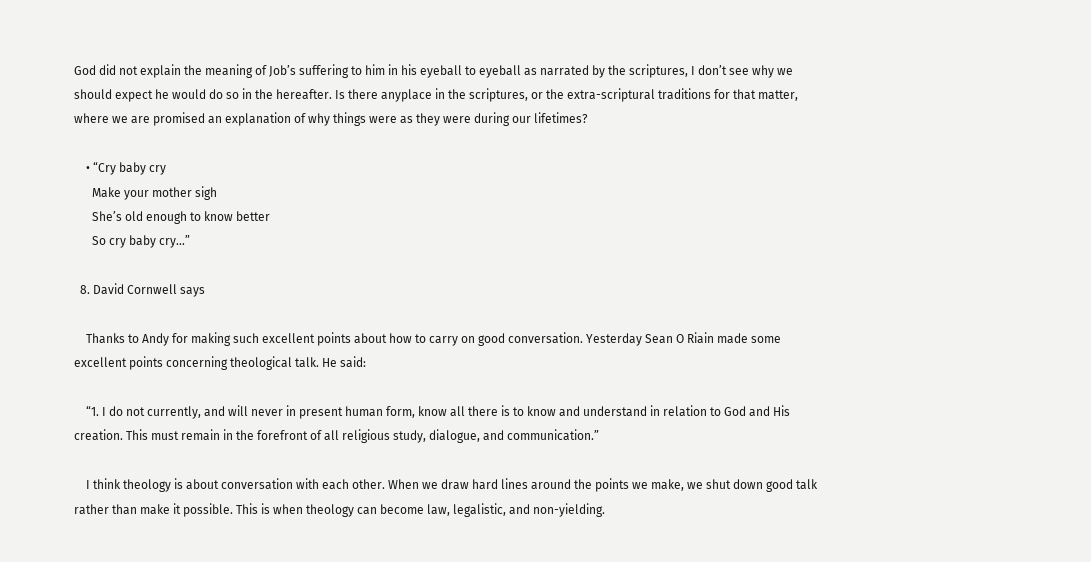God did not explain the meaning of Job’s suffering to him in his eyeball to eyeball as narrated by the scriptures, I don’t see why we should expect he would do so in the hereafter. Is there anyplace in the scriptures, or the extra-scriptural traditions for that matter, where we are promised an explanation of why things were as they were during our lifetimes?

    • “Cry baby cry
      Make your mother sigh
      She’s old enough to know better
      So cry baby cry…”

  8. David Cornwell says

    Thanks to Andy for making such excellent points about how to carry on good conversation. Yesterday Sean O Riain made some excellent points concerning theological talk. He said:

    “1. I do not currently, and will never in present human form, know all there is to know and understand in relation to God and His creation. This must remain in the forefront of all religious study, dialogue, and communication.”

    I think theology is about conversation with each other. When we draw hard lines around the points we make, we shut down good talk rather than make it possible. This is when theology can become law, legalistic, and non-yielding.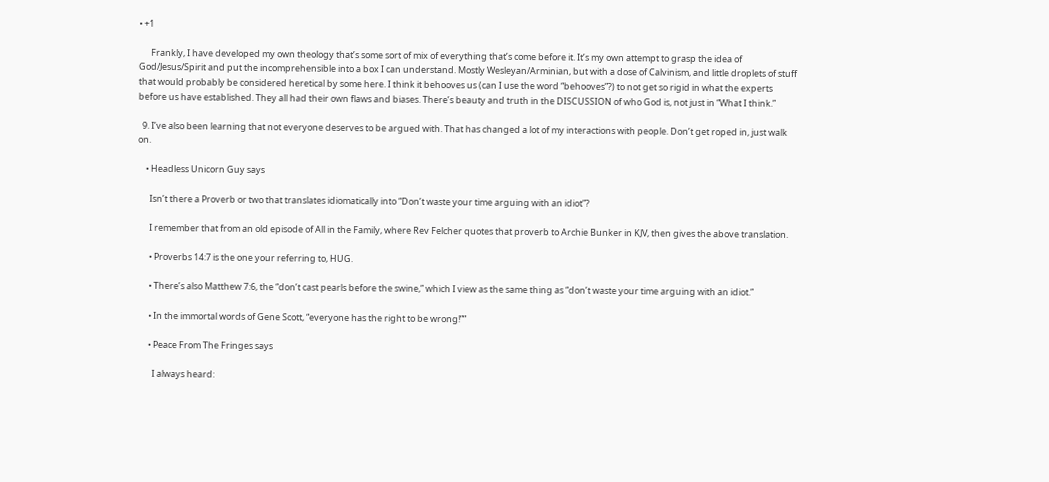• +1

      Frankly, I have developed my own theology that’s some sort of mix of everything that’s come before it. It’s my own attempt to grasp the idea of God/Jesus/Spirit and put the incomprehensible into a box I can understand. Mostly Wesleyan/Arminian, but with a dose of Calvinism, and little droplets of stuff that would probably be considered heretical by some here. I think it behooves us (can I use the word “behooves”?) to not get so rigid in what the experts before us have established. They all had their own flaws and biases. There’s beauty and truth in the DISCUSSION of who God is, not just in “What I think.”

  9. I’ve also been learning that not everyone deserves to be argued with. That has changed a lot of my interactions with people. Don’t get roped in, just walk on.

    • Headless Unicorn Guy says

      Isn’t there a Proverb or two that translates idiomatically into “Don’t waste your time arguing with an idiot”?

      I remember that from an old episode of All in the Family, where Rev Felcher quotes that proverb to Archie Bunker in KJV, then gives the above translation.

      • Proverbs 14:7 is the one your referring to, HUG.

      • There’s also Matthew 7:6, the “don’t cast pearls before the swine,” which I view as the same thing as “don’t waste your time arguing with an idiot.”

      • In the immortal words of Gene Scott, “everyone has the right to be wrong!””

      • Peace From The Fringes says

        I always heard: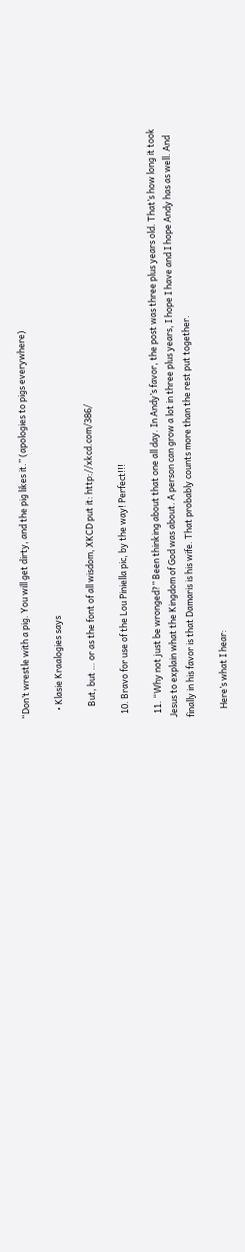“Don’t wrestle with a pig. You will get dirty, and the pig likes it.” (apologies to pigs everywhere)

    • Klasie Kraalogies says

      But, but … or as the font of all wisdom, XKCD put it: http://xkcd.com/386/

  10. Bravo for use of the Lou Piniella pic, by the way! Perfect!!!

  11. “Why not just be wronged?” Been thinking about that one all day. In Andy’s favor, the post was three plus years old. That’s how long it took Jesus to explain what the Kingdom of God was about. A person can grow a lot in three plus years, I hope I have and I hope Andy has as well. And finally in his favor is that Damaris is his wife. That probably counts more than the rest put together.

    Here’s what I hear: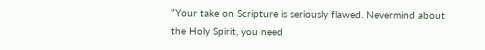“Your take on Scripture is seriously flawed. Nevermind about the Holy Spirit, you need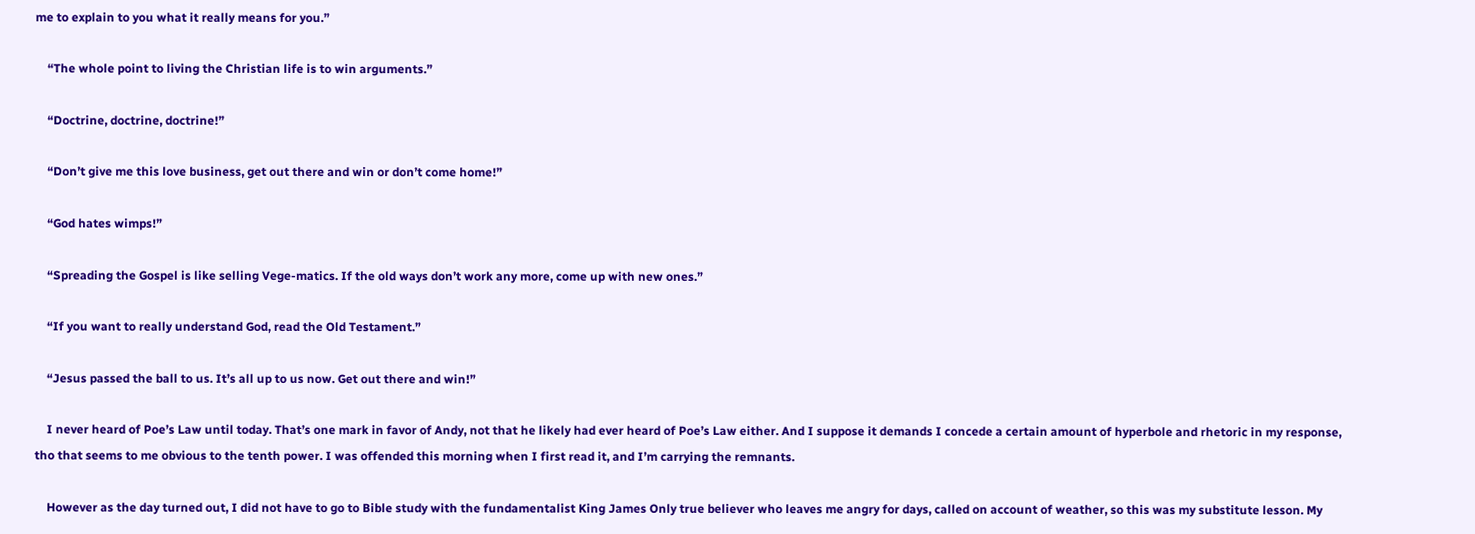me to explain to you what it really means for you.”

    “The whole point to living the Christian life is to win arguments.”

    “Doctrine, doctrine, doctrine!”

    “Don’t give me this love business, get out there and win or don’t come home!”

    “God hates wimps!”

    “Spreading the Gospel is like selling Vege-matics. If the old ways don’t work any more, come up with new ones.”

    “If you want to really understand God, read the Old Testament.”

    “Jesus passed the ball to us. It’s all up to us now. Get out there and win!”

    I never heard of Poe’s Law until today. That’s one mark in favor of Andy, not that he likely had ever heard of Poe’s Law either. And I suppose it demands I concede a certain amount of hyperbole and rhetoric in my response, tho that seems to me obvious to the tenth power. I was offended this morning when I first read it, and I’m carrying the remnants.

    However as the day turned out, I did not have to go to Bible study with the fundamentalist King James Only true believer who leaves me angry for days, called on account of weather, so this was my substitute lesson. My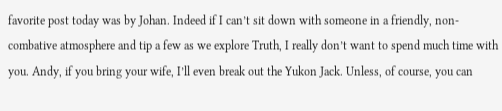favorite post today was by Johan. Indeed if I can’t sit down with someone in a friendly, non-combative atmosphere and tip a few as we explore Truth, I really don’t want to spend much time with you. Andy, if you bring your wife, I’ll even break out the Yukon Jack. Unless, of course, you can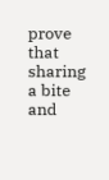prove that sharing a bite and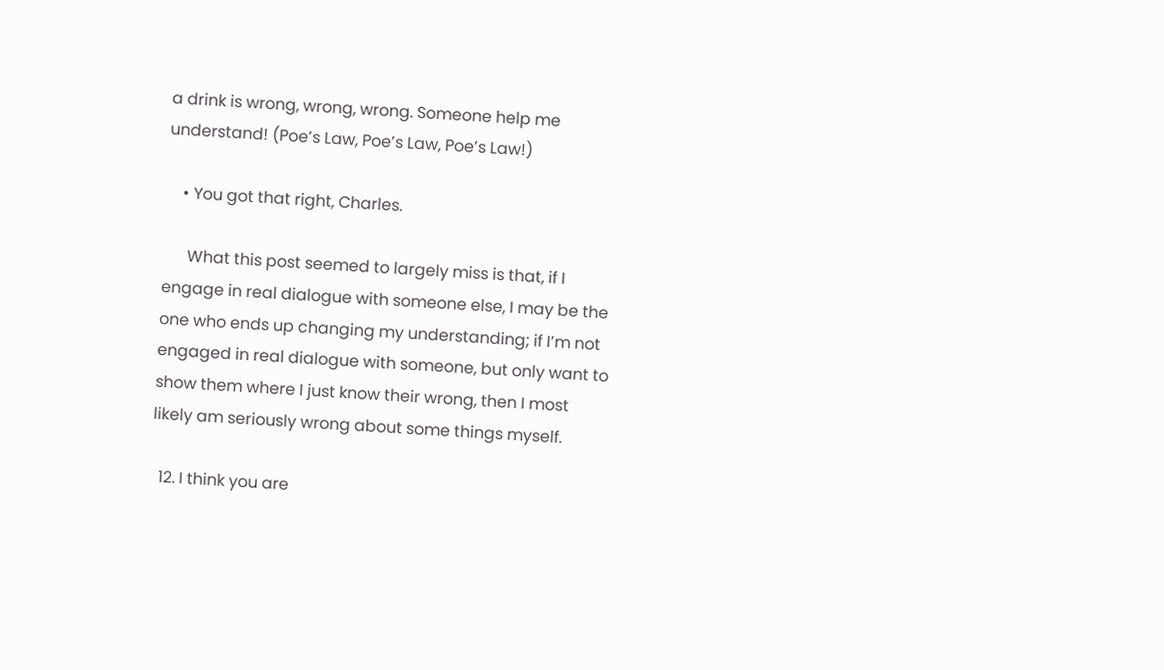a drink is wrong, wrong, wrong. Someone help me understand! (Poe’s Law, Poe’s Law, Poe’s Law!)

    • You got that right, Charles.

      What this post seemed to largely miss is that, if I engage in real dialogue with someone else, I may be the one who ends up changing my understanding; if I’m not engaged in real dialogue with someone, but only want to show them where I just know their wrong, then I most likely am seriously wrong about some things myself.

  12. I think you are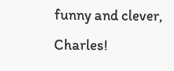funny and clever, Charles!